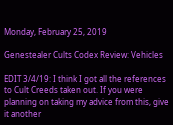Monday, February 25, 2019

Genestealer Cults Codex Review: Vehicles

EDIT 3/4/19: I think I got all the references to Cult Creeds taken out. If you were planning on taking my advice from this, give it another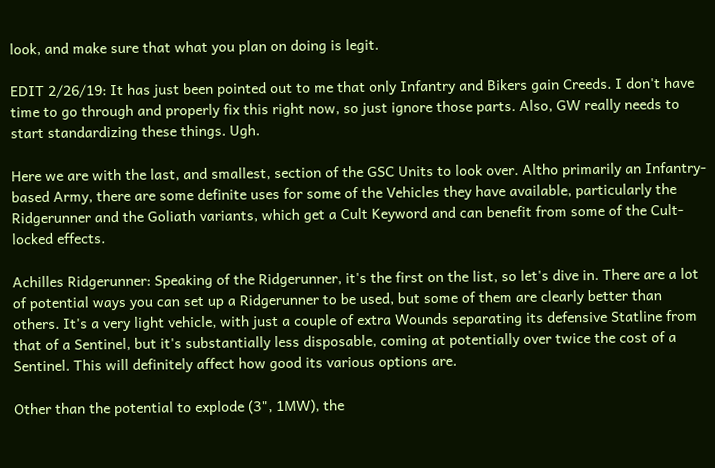look, and make sure that what you plan on doing is legit.

EDIT 2/26/19: It has just been pointed out to me that only Infantry and Bikers gain Creeds. I don't have time to go through and properly fix this right now, so just ignore those parts. Also, GW really needs to start standardizing these things. Ugh.

Here we are with the last, and smallest, section of the GSC Units to look over. Altho primarily an Infantry-based Army, there are some definite uses for some of the Vehicles they have available, particularly the Ridgerunner and the Goliath variants, which get a Cult Keyword and can benefit from some of the Cult-locked effects.

Achilles Ridgerunner: Speaking of the Ridgerunner, it's the first on the list, so let's dive in. There are a lot of potential ways you can set up a Ridgerunner to be used, but some of them are clearly better than others. It's a very light vehicle, with just a couple of extra Wounds separating its defensive Statline from that of a Sentinel, but it's substantially less disposable, coming at potentially over twice the cost of a Sentinel. This will definitely affect how good its various options are.

Other than the potential to explode (3", 1MW), the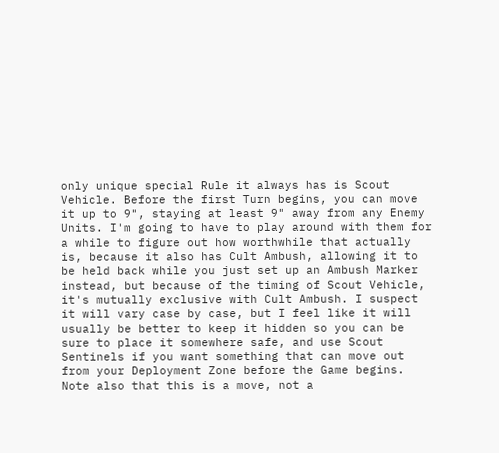only unique special Rule it always has is Scout Vehicle. Before the first Turn begins, you can move it up to 9", staying at least 9" away from any Enemy Units. I'm going to have to play around with them for a while to figure out how worthwhile that actually is, because it also has Cult Ambush, allowing it to be held back while you just set up an Ambush Marker instead, but because of the timing of Scout Vehicle, it's mutually exclusive with Cult Ambush. I suspect it will vary case by case, but I feel like it will usually be better to keep it hidden so you can be sure to place it somewhere safe, and use Scout Sentinels if you want something that can move out from your Deployment Zone before the Game begins. Note also that this is a move, not a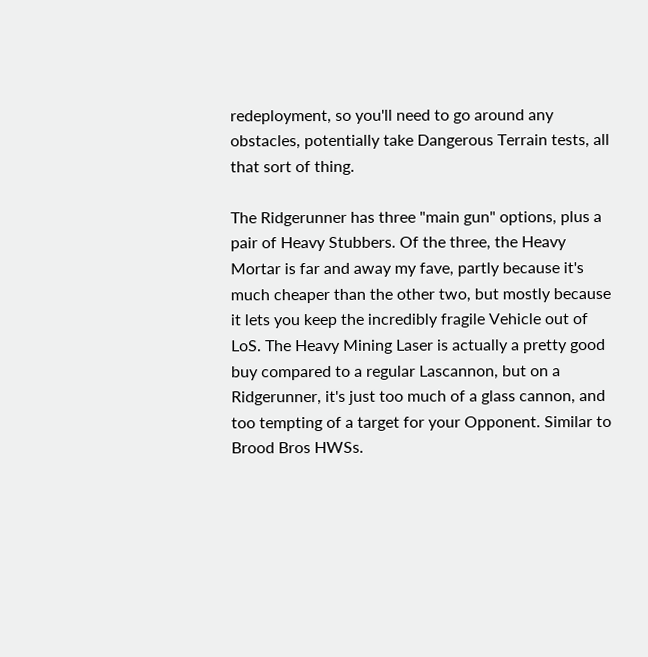redeployment, so you'll need to go around any obstacles, potentially take Dangerous Terrain tests, all that sort of thing.

The Ridgerunner has three "main gun" options, plus a pair of Heavy Stubbers. Of the three, the Heavy Mortar is far and away my fave, partly because it's much cheaper than the other two, but mostly because it lets you keep the incredibly fragile Vehicle out of LoS. The Heavy Mining Laser is actually a pretty good buy compared to a regular Lascannon, but on a Ridgerunner, it's just too much of a glass cannon, and too tempting of a target for your Opponent. Similar to Brood Bros HWSs.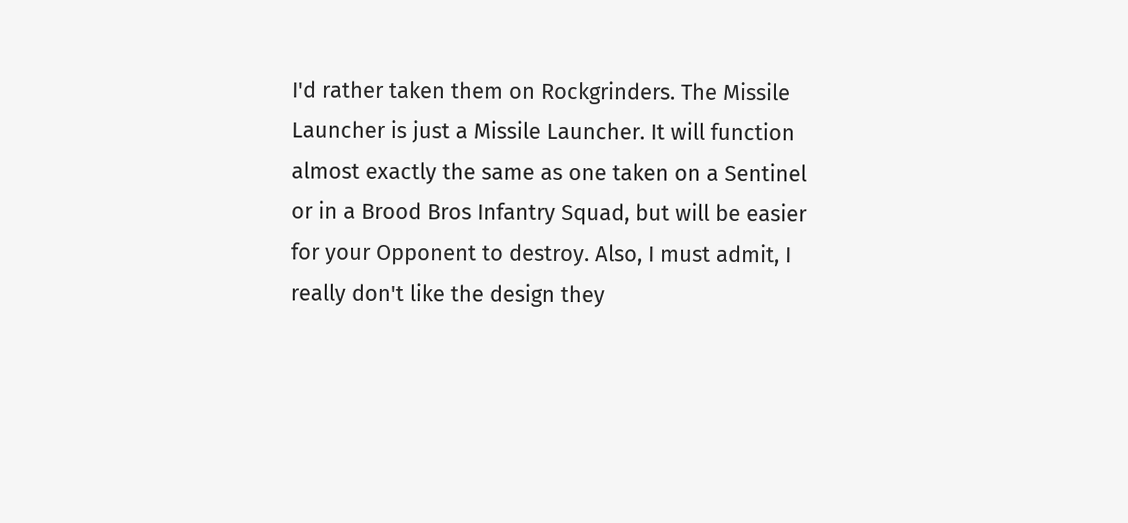I'd rather taken them on Rockgrinders. The Missile Launcher is just a Missile Launcher. It will function almost exactly the same as one taken on a Sentinel or in a Brood Bros Infantry Squad, but will be easier for your Opponent to destroy. Also, I must admit, I really don't like the design they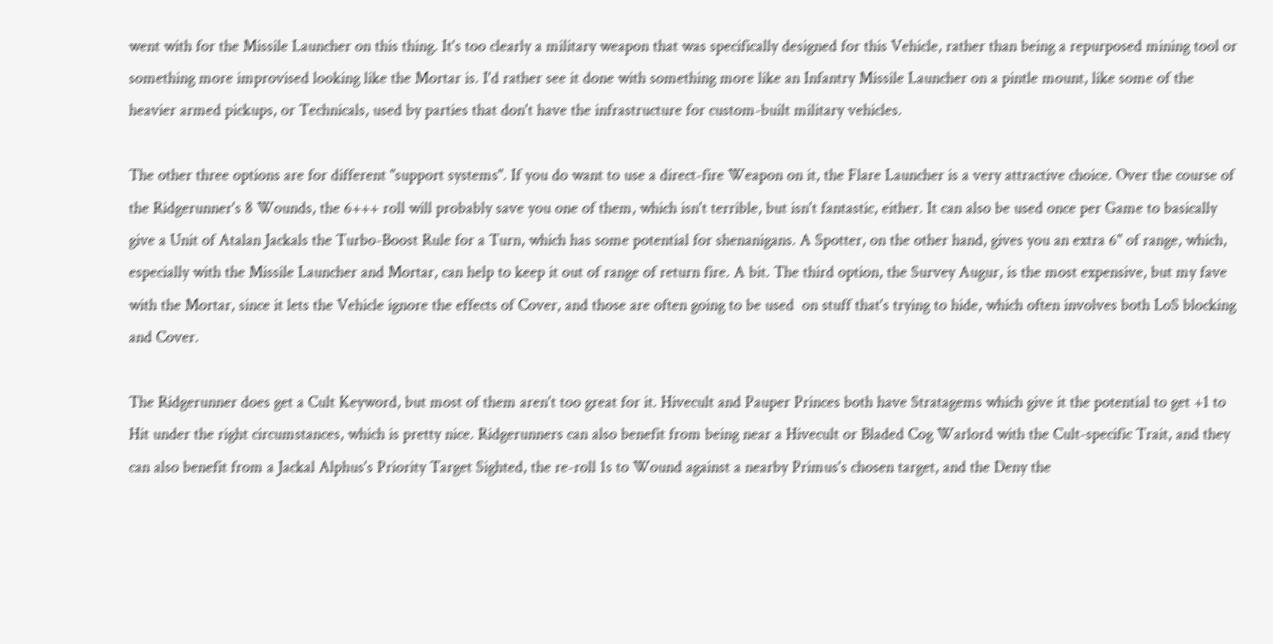went with for the Missile Launcher on this thing. It's too clearly a military weapon that was specifically designed for this Vehicle, rather than being a repurposed mining tool or something more improvised looking like the Mortar is. I'd rather see it done with something more like an Infantry Missile Launcher on a pintle mount, like some of the heavier armed pickups, or Technicals, used by parties that don't have the infrastructure for custom-built military vehicles.

The other three options are for different "support systems". If you do want to use a direct-fire Weapon on it, the Flare Launcher is a very attractive choice. Over the course of the Ridgerunner's 8 Wounds, the 6+++ roll will probably save you one of them, which isn't terrible, but isn't fantastic, either. It can also be used once per Game to basically give a Unit of Atalan Jackals the Turbo-Boost Rule for a Turn, which has some potential for shenanigans. A Spotter, on the other hand, gives you an extra 6" of range, which, especially with the Missile Launcher and Mortar, can help to keep it out of range of return fire. A bit. The third option, the Survey Augur, is the most expensive, but my fave with the Mortar, since it lets the Vehicle ignore the effects of Cover, and those are often going to be used  on stuff that's trying to hide, which often involves both LoS blocking and Cover.

The Ridgerunner does get a Cult Keyword, but most of them aren't too great for it. Hivecult and Pauper Princes both have Stratagems which give it the potential to get +1 to Hit under the right circumstances, which is pretty nice. Ridgerunners can also benefit from being near a Hivecult or Bladed Cog Warlord with the Cult-specific Trait, and they can also benefit from a Jackal Alphus's Priority Target Sighted, the re-roll 1s to Wound against a nearby Primus's chosen target, and the Deny the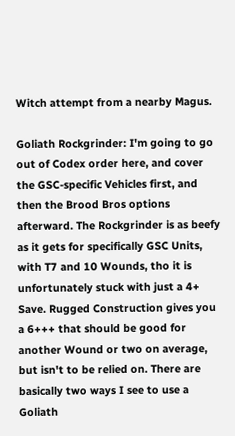Witch attempt from a nearby Magus.

Goliath Rockgrinder: I'm going to go out of Codex order here, and cover the GSC-specific Vehicles first, and then the Brood Bros options afterward. The Rockgrinder is as beefy as it gets for specifically GSC Units, with T7 and 10 Wounds, tho it is unfortunately stuck with just a 4+ Save. Rugged Construction gives you a 6+++ that should be good for another Wound or two on average, but isn't to be relied on. There are basically two ways I see to use a Goliath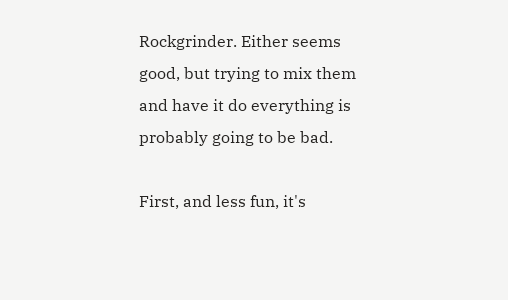Rockgrinder. Either seems good, but trying to mix them and have it do everything is probably going to be bad.

First, and less fun, it's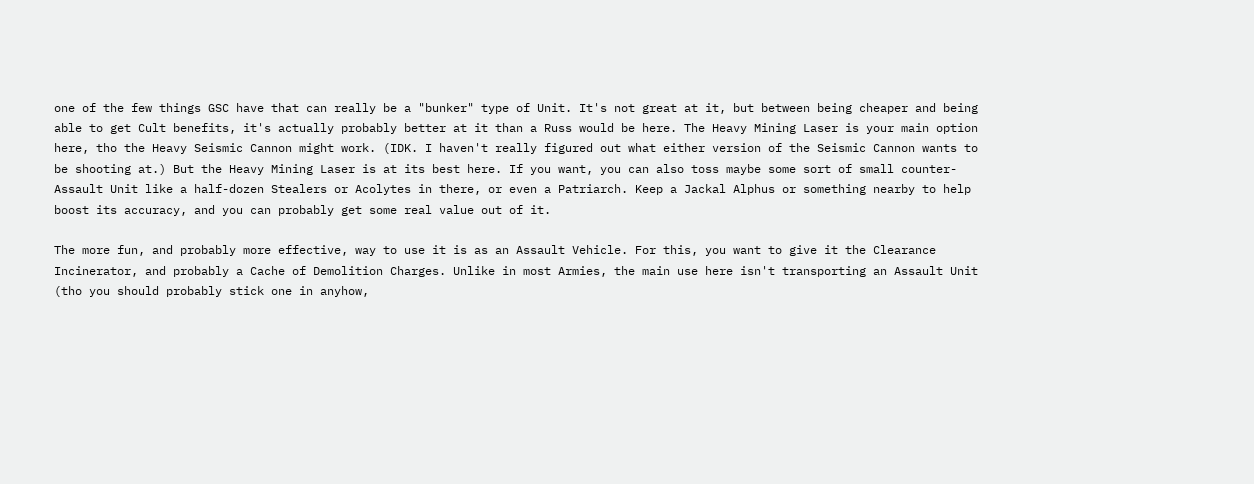one of the few things GSC have that can really be a "bunker" type of Unit. It's not great at it, but between being cheaper and being able to get Cult benefits, it's actually probably better at it than a Russ would be here. The Heavy Mining Laser is your main option here, tho the Heavy Seismic Cannon might work. (IDK. I haven't really figured out what either version of the Seismic Cannon wants to be shooting at.) But the Heavy Mining Laser is at its best here. If you want, you can also toss maybe some sort of small counter-Assault Unit like a half-dozen Stealers or Acolytes in there, or even a Patriarch. Keep a Jackal Alphus or something nearby to help boost its accuracy, and you can probably get some real value out of it.

The more fun, and probably more effective, way to use it is as an Assault Vehicle. For this, you want to give it the Clearance Incinerator, and probably a Cache of Demolition Charges. Unlike in most Armies, the main use here isn't transporting an Assault Unit (tho you should probably stick one in anyhow,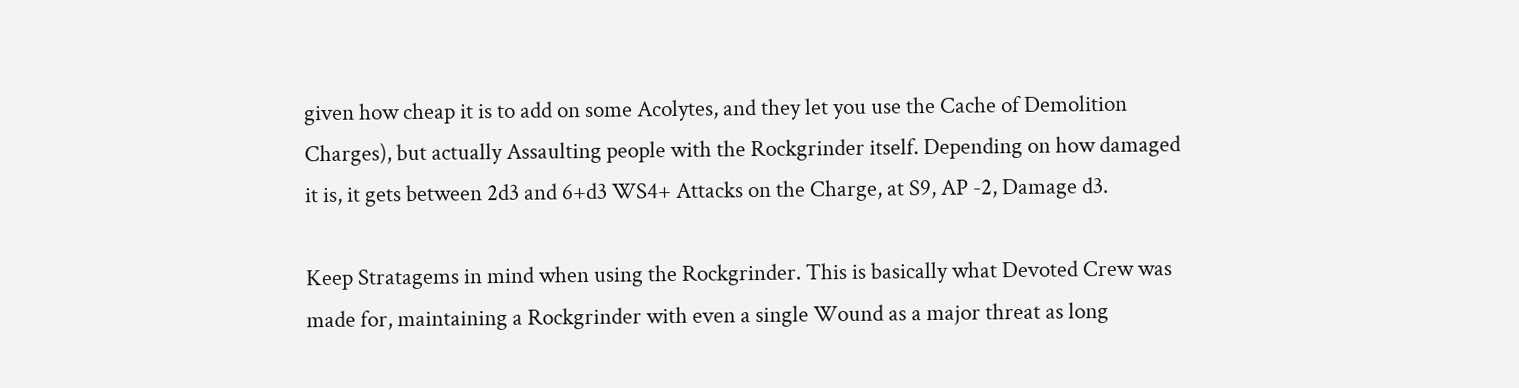given how cheap it is to add on some Acolytes, and they let you use the Cache of Demolition Charges), but actually Assaulting people with the Rockgrinder itself. Depending on how damaged it is, it gets between 2d3 and 6+d3 WS4+ Attacks on the Charge, at S9, AP -2, Damage d3.

Keep Stratagems in mind when using the Rockgrinder. This is basically what Devoted Crew was made for, maintaining a Rockgrinder with even a single Wound as a major threat as long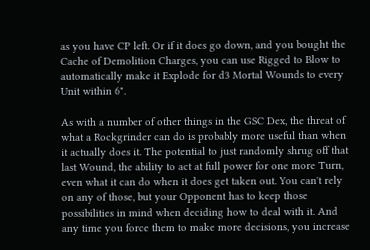as you have CP left. Or if it does go down, and you bought the Cache of Demolition Charges, you can use Rigged to Blow to automatically make it Explode for d3 Mortal Wounds to every Unit within 6".

As with a number of other things in the GSC Dex, the threat of what a Rockgrinder can do is probably more useful than when it actually does it. The potential to just randomly shrug off that last Wound, the ability to act at full power for one more Turn, even what it can do when it does get taken out. You can't rely on any of those, but your Opponent has to keep those possibilities in mind when deciding how to deal with it. And any time you force them to make more decisions, you increase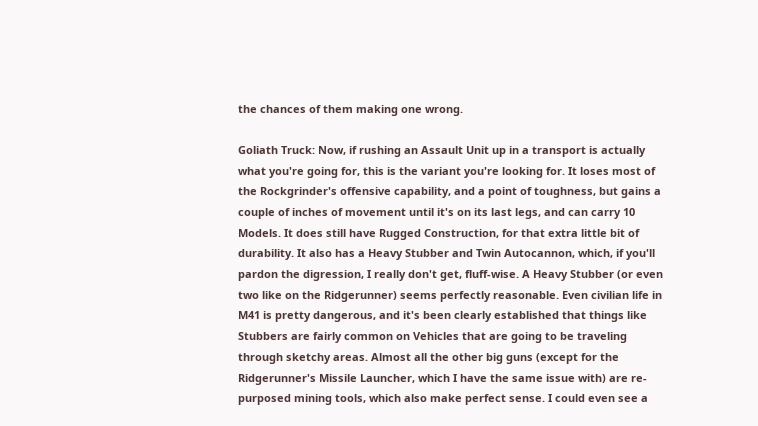the chances of them making one wrong.

Goliath Truck: Now, if rushing an Assault Unit up in a transport is actually what you're going for, this is the variant you're looking for. It loses most of the Rockgrinder's offensive capability, and a point of toughness, but gains a couple of inches of movement until it's on its last legs, and can carry 10 Models. It does still have Rugged Construction, for that extra little bit of durability. It also has a Heavy Stubber and Twin Autocannon, which, if you'll pardon the digression, I really don't get, fluff-wise. A Heavy Stubber (or even two like on the Ridgerunner) seems perfectly reasonable. Even civilian life in M41 is pretty dangerous, and it's been clearly established that things like Stubbers are fairly common on Vehicles that are going to be traveling through sketchy areas. Almost all the other big guns (except for the Ridgerunner's Missile Launcher, which I have the same issue with) are re-purposed mining tools, which also make perfect sense. I could even see a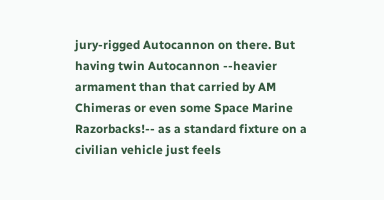jury-rigged Autocannon on there. But having twin Autocannon --heavier armament than that carried by AM Chimeras or even some Space Marine Razorbacks!-- as a standard fixture on a civilian vehicle just feels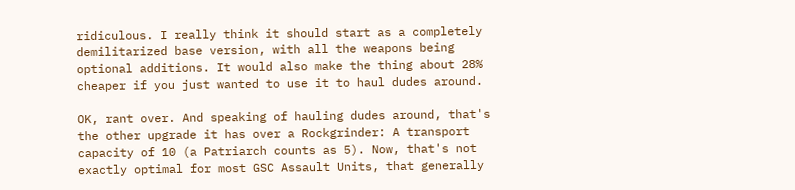ridiculous. I really think it should start as a completely demilitarized base version, with all the weapons being optional additions. It would also make the thing about 28% cheaper if you just wanted to use it to haul dudes around.

OK, rant over. And speaking of hauling dudes around, that's the other upgrade it has over a Rockgrinder: A transport capacity of 10 (a Patriarch counts as 5). Now, that's not exactly optimal for most GSC Assault Units, that generally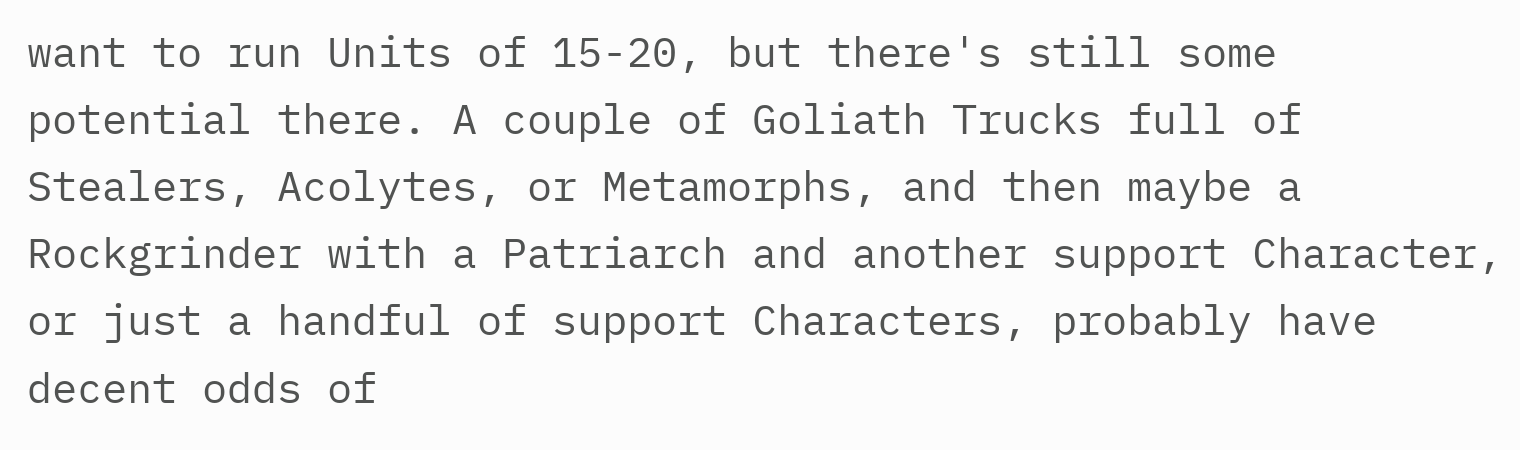want to run Units of 15-20, but there's still some potential there. A couple of Goliath Trucks full of Stealers, Acolytes, or Metamorphs, and then maybe a Rockgrinder with a Patriarch and another support Character, or just a handful of support Characters, probably have decent odds of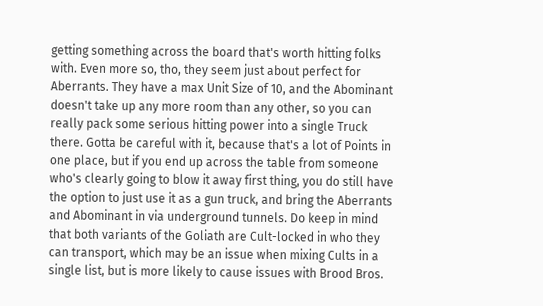getting something across the board that's worth hitting folks with. Even more so, tho, they seem just about perfect for Aberrants. They have a max Unit Size of 10, and the Abominant doesn't take up any more room than any other, so you can really pack some serious hitting power into a single Truck there. Gotta be careful with it, because that's a lot of Points in one place, but if you end up across the table from someone who's clearly going to blow it away first thing, you do still have the option to just use it as a gun truck, and bring the Aberrants and Abominant in via underground tunnels. Do keep in mind that both variants of the Goliath are Cult-locked in who they can transport, which may be an issue when mixing Cults in a single list, but is more likely to cause issues with Brood Bros.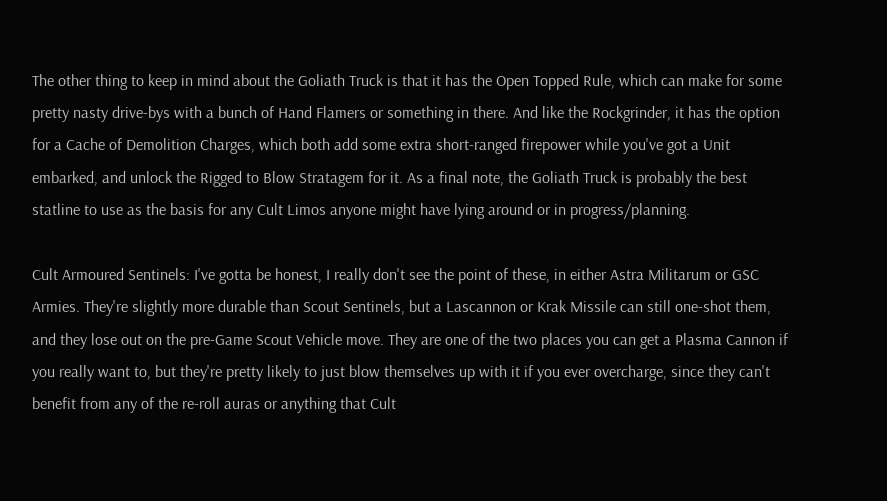The other thing to keep in mind about the Goliath Truck is that it has the Open Topped Rule, which can make for some pretty nasty drive-bys with a bunch of Hand Flamers or something in there. And like the Rockgrinder, it has the option for a Cache of Demolition Charges, which both add some extra short-ranged firepower while you've got a Unit embarked, and unlock the Rigged to Blow Stratagem for it. As a final note, the Goliath Truck is probably the best statline to use as the basis for any Cult Limos anyone might have lying around or in progress/planning.

Cult Armoured Sentinels: I've gotta be honest, I really don't see the point of these, in either Astra Militarum or GSC Armies. They're slightly more durable than Scout Sentinels, but a Lascannon or Krak Missile can still one-shot them, and they lose out on the pre-Game Scout Vehicle move. They are one of the two places you can get a Plasma Cannon if you really want to, but they're pretty likely to just blow themselves up with it if you ever overcharge, since they can't benefit from any of the re-roll auras or anything that Cult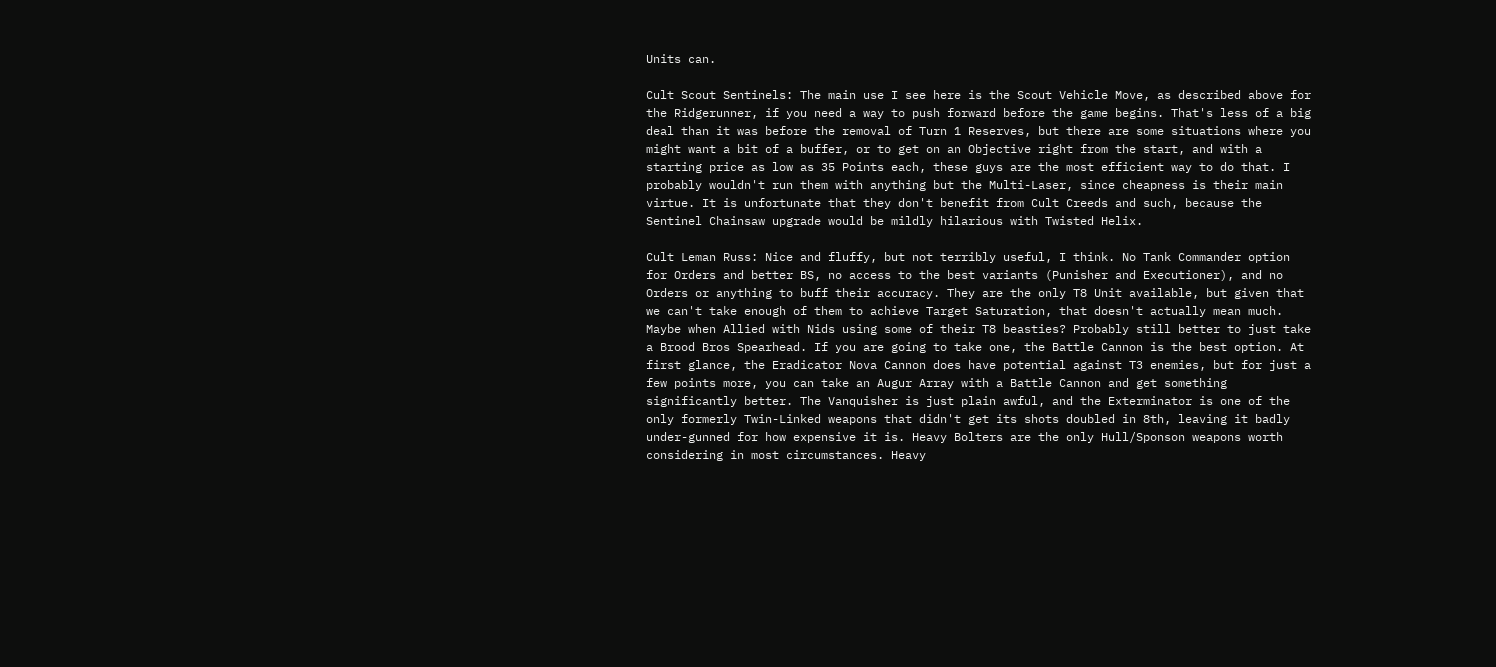Units can.

Cult Scout Sentinels: The main use I see here is the Scout Vehicle Move, as described above for the Ridgerunner, if you need a way to push forward before the game begins. That's less of a big deal than it was before the removal of Turn 1 Reserves, but there are some situations where you might want a bit of a buffer, or to get on an Objective right from the start, and with a starting price as low as 35 Points each, these guys are the most efficient way to do that. I probably wouldn't run them with anything but the Multi-Laser, since cheapness is their main virtue. It is unfortunate that they don't benefit from Cult Creeds and such, because the Sentinel Chainsaw upgrade would be mildly hilarious with Twisted Helix.

Cult Leman Russ: Nice and fluffy, but not terribly useful, I think. No Tank Commander option for Orders and better BS, no access to the best variants (Punisher and Executioner), and no Orders or anything to buff their accuracy. They are the only T8 Unit available, but given that we can't take enough of them to achieve Target Saturation, that doesn't actually mean much. Maybe when Allied with Nids using some of their T8 beasties? Probably still better to just take a Brood Bros Spearhead. If you are going to take one, the Battle Cannon is the best option. At first glance, the Eradicator Nova Cannon does have potential against T3 enemies, but for just a few points more, you can take an Augur Array with a Battle Cannon and get something significantly better. The Vanquisher is just plain awful, and the Exterminator is one of the only formerly Twin-Linked weapons that didn't get its shots doubled in 8th, leaving it badly under-gunned for how expensive it is. Heavy Bolters are the only Hull/Sponson weapons worth considering in most circumstances. Heavy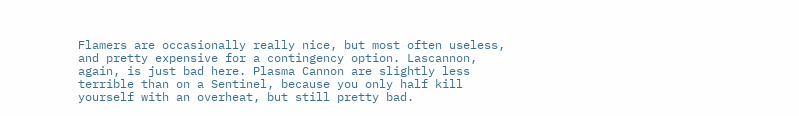Flamers are occasionally really nice, but most often useless, and pretty expensive for a contingency option. Lascannon, again, is just bad here. Plasma Cannon are slightly less terrible than on a Sentinel, because you only half kill yourself with an overheat, but still pretty bad.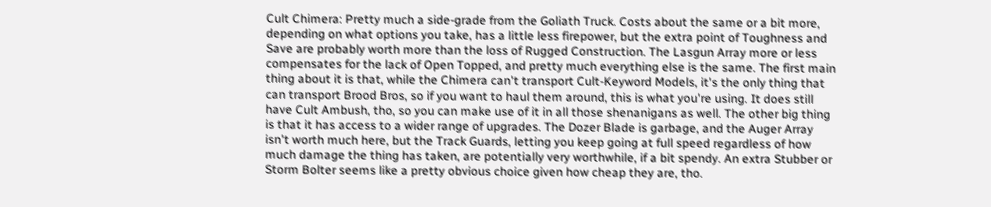Cult Chimera: Pretty much a side-grade from the Goliath Truck. Costs about the same or a bit more, depending on what options you take, has a little less firepower, but the extra point of Toughness and Save are probably worth more than the loss of Rugged Construction. The Lasgun Array more or less compensates for the lack of Open Topped, and pretty much everything else is the same. The first main thing about it is that, while the Chimera can't transport Cult-Keyword Models, it's the only thing that can transport Brood Bros, so if you want to haul them around, this is what you're using. It does still have Cult Ambush, tho, so you can make use of it in all those shenanigans as well. The other big thing is that it has access to a wider range of upgrades. The Dozer Blade is garbage, and the Auger Array isn't worth much here, but the Track Guards, letting you keep going at full speed regardless of how much damage the thing has taken, are potentially very worthwhile, if a bit spendy. An extra Stubber or Storm Bolter seems like a pretty obvious choice given how cheap they are, tho.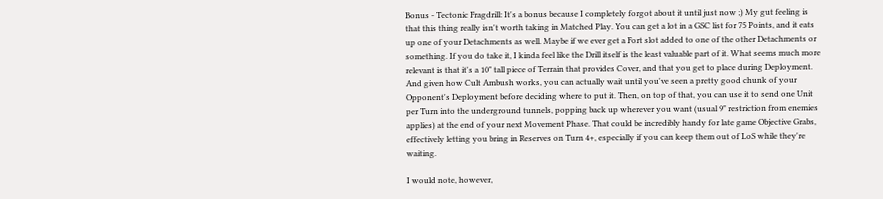Bonus - Tectonic Fragdrill: It's a bonus because I completely forgot about it until just now ;) My gut feeling is that this thing really isn't worth taking in Matched Play. You can get a lot in a GSC list for 75 Points, and it eats up one of your Detachments as well. Maybe if we ever get a Fort slot added to one of the other Detachments or something. If you do take it, I kinda feel like the Drill itself is the least valuable part of it. What seems much more relevant is that it's a 10" tall piece of Terrain that provides Cover, and that you get to place during Deployment. And given how Cult Ambush works, you can actually wait until you've seen a pretty good chunk of your Opponent's Deployment before deciding where to put it. Then, on top of that, you can use it to send one Unit per Turn into the underground tunnels, popping back up wherever you want (usual 9" restriction from enemies applies) at the end of your next Movement Phase. That could be incredibly handy for late game Objective Grabs, effectively letting you bring in Reserves on Turn 4+, especially if you can keep them out of LoS while they're waiting.

I would note, however,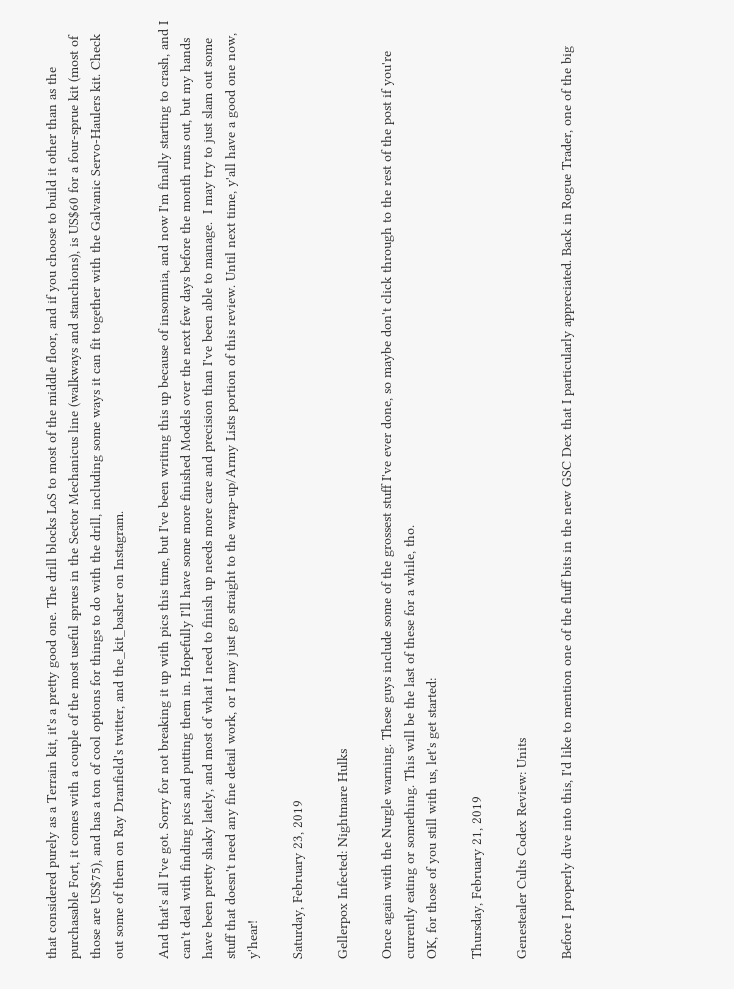that considered purely as a Terrain kit, it's a pretty good one. The drill blocks LoS to most of the middle floor, and if you choose to build it other than as the purchasable Fort, it comes with a couple of the most useful sprues in the Sector Mechanicus line (walkways and stanchions), is US$60 for a four-sprue kit (most of those are US$75), and has a ton of cool options for things to do with the drill, including some ways it can fit together with the Galvanic Servo-Haulers kit. Check out some of them on Ray Dranfield's twitter, and the_kit_basher on Instagram.

And that's all I've got. Sorry for not breaking it up with pics this time, but I've been writing this up because of insomnia, and now I'm finally starting to crash, and I can't deal with finding pics and putting them in. Hopefully I'll have some more finished Models over the next few days before the month runs out, but my hands have been pretty shaky lately, and most of what I need to finish up needs more care and precision than I've been able to manage.  I may try to just slam out some stuff that doesn't need any fine detail work, or I may just go straight to the wrap-up/Army Lists portion of this review. Until next time, y'all have a good one now, y'hear!

Saturday, February 23, 2019

Gellerpox Infected: Nightmare Hulks

Once again with the Nurgle warning. These guys include some of the grossest stuff I've ever done, so maybe don't click through to the rest of the post if you're currently eating or something. This will be the last of these for a while, tho.
OK, for those of you still with us, let's get started:

Thursday, February 21, 2019

Genestealer Cults Codex Review: Units

Before I properly dive into this, I'd like to mention one of the fluff bits in the new GSC Dex that I particularly appreciated. Back in Rogue Trader, one of the big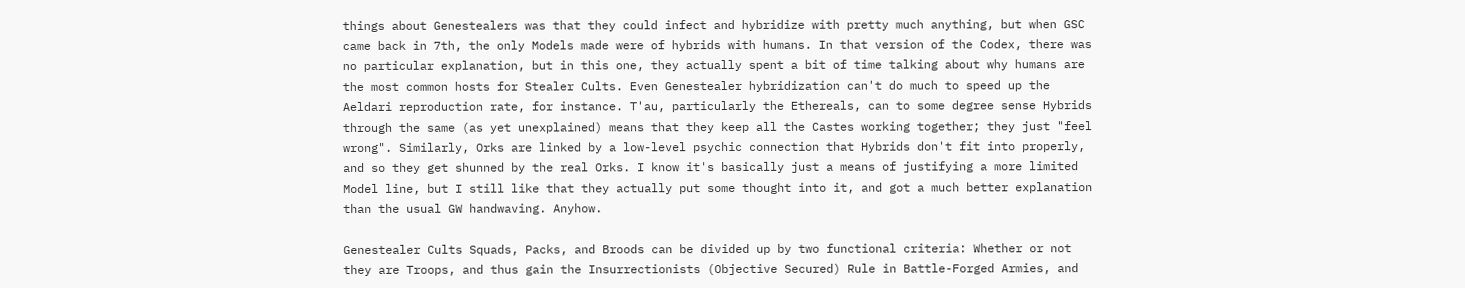things about Genestealers was that they could infect and hybridize with pretty much anything, but when GSC came back in 7th, the only Models made were of hybrids with humans. In that version of the Codex, there was no particular explanation, but in this one, they actually spent a bit of time talking about why humans are the most common hosts for Stealer Cults. Even Genestealer hybridization can't do much to speed up the Aeldari reproduction rate, for instance. T'au, particularly the Ethereals, can to some degree sense Hybrids through the same (as yet unexplained) means that they keep all the Castes working together; they just "feel wrong". Similarly, Orks are linked by a low-level psychic connection that Hybrids don't fit into properly, and so they get shunned by the real Orks. I know it's basically just a means of justifying a more limited Model line, but I still like that they actually put some thought into it, and got a much better explanation than the usual GW handwaving. Anyhow.

Genestealer Cults Squads, Packs, and Broods can be divided up by two functional criteria: Whether or not they are Troops, and thus gain the Insurrectionists (Objective Secured) Rule in Battle-Forged Armies, and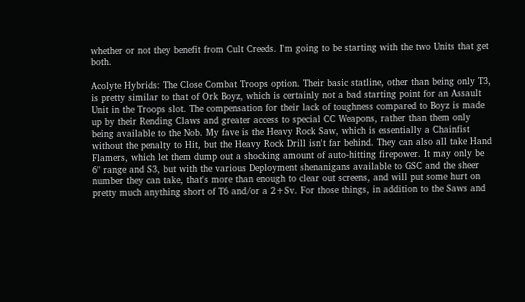whether or not they benefit from Cult Creeds. I'm going to be starting with the two Units that get both.

Acolyte Hybrids: The Close Combat Troops option. Their basic statline, other than being only T3, is pretty similar to that of Ork Boyz, which is certainly not a bad starting point for an Assault Unit in the Troops slot. The compensation for their lack of toughness compared to Boyz is made up by their Rending Claws and greater access to special CC Weapons, rather than them only being available to the Nob. My fave is the Heavy Rock Saw, which is essentially a Chainfist without the penalty to Hit, but the Heavy Rock Drill isn't far behind. They can also all take Hand Flamers, which let them dump out a shocking amount of auto-hitting firepower. It may only be 6" range and S3, but with the various Deployment shenanigans available to GSC and the sheer number they can take, that's more than enough to clear out screens, and will put some hurt on pretty much anything short of T6 and/or a 2+Sv. For those things, in addition to the Saws and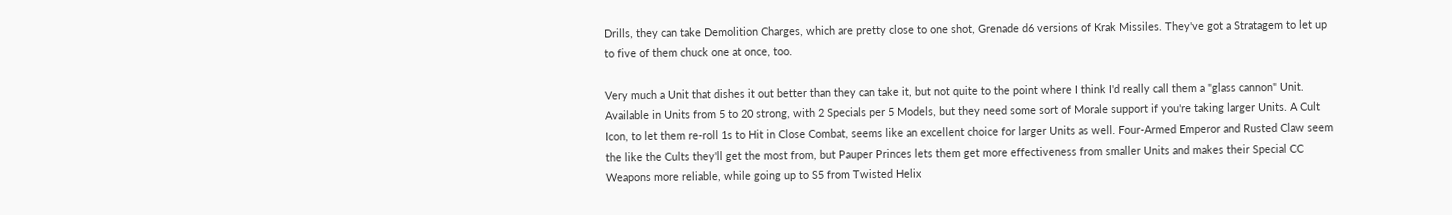Drills, they can take Demolition Charges, which are pretty close to one shot, Grenade d6 versions of Krak Missiles. They've got a Stratagem to let up to five of them chuck one at once, too.

Very much a Unit that dishes it out better than they can take it, but not quite to the point where I think I'd really call them a "glass cannon" Unit. Available in Units from 5 to 20 strong, with 2 Specials per 5 Models, but they need some sort of Morale support if you're taking larger Units. A Cult Icon, to let them re-roll 1s to Hit in Close Combat, seems like an excellent choice for larger Units as well. Four-Armed Emperor and Rusted Claw seem the like the Cults they'll get the most from, but Pauper Princes lets them get more effectiveness from smaller Units and makes their Special CC Weapons more reliable, while going up to S5 from Twisted Helix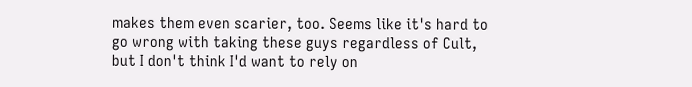makes them even scarier, too. Seems like it's hard to go wrong with taking these guys regardless of Cult, but I don't think I'd want to rely on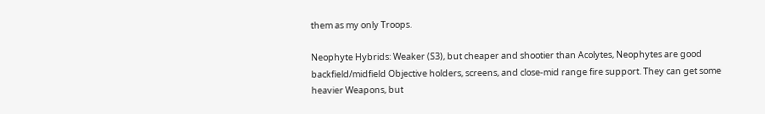them as my only Troops.

Neophyte Hybrids: Weaker (S3), but cheaper and shootier than Acolytes, Neophytes are good backfield/midfield Objective holders, screens, and close-mid range fire support. They can get some heavier Weapons, but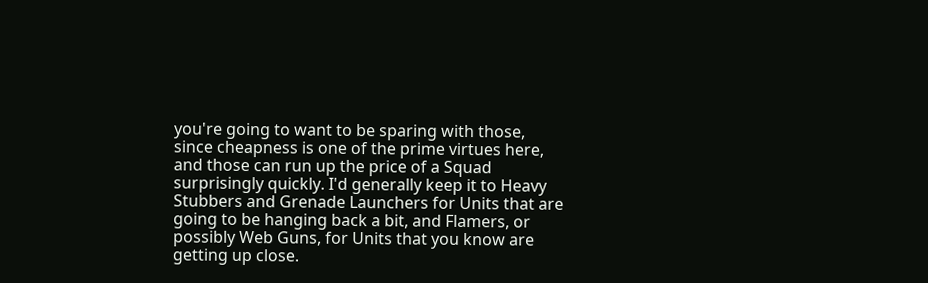you're going to want to be sparing with those, since cheapness is one of the prime virtues here, and those can run up the price of a Squad surprisingly quickly. I'd generally keep it to Heavy Stubbers and Grenade Launchers for Units that are going to be hanging back a bit, and Flamers, or possibly Web Guns, for Units that you know are getting up close.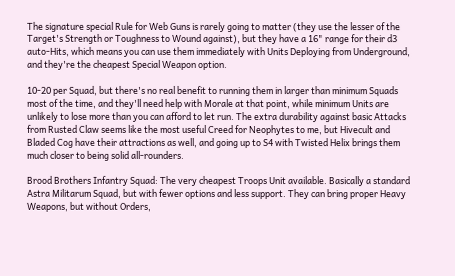The signature special Rule for Web Guns is rarely going to matter (they use the lesser of the Target's Strength or Toughness to Wound against), but they have a 16" range for their d3 auto-Hits, which means you can use them immediately with Units Deploying from Underground, and they're the cheapest Special Weapon option.

10-20 per Squad, but there's no real benefit to running them in larger than minimum Squads most of the time, and they'll need help with Morale at that point, while minimum Units are unlikely to lose more than you can afford to let run. The extra durability against basic Attacks from Rusted Claw seems like the most useful Creed for Neophytes to me, but Hivecult and Bladed Cog have their attractions as well, and going up to S4 with Twisted Helix brings them much closer to being solid all-rounders.

Brood Brothers Infantry Squad: The very cheapest Troops Unit available. Basically a standard Astra Militarum Squad, but with fewer options and less support. They can bring proper Heavy Weapons, but without Orders,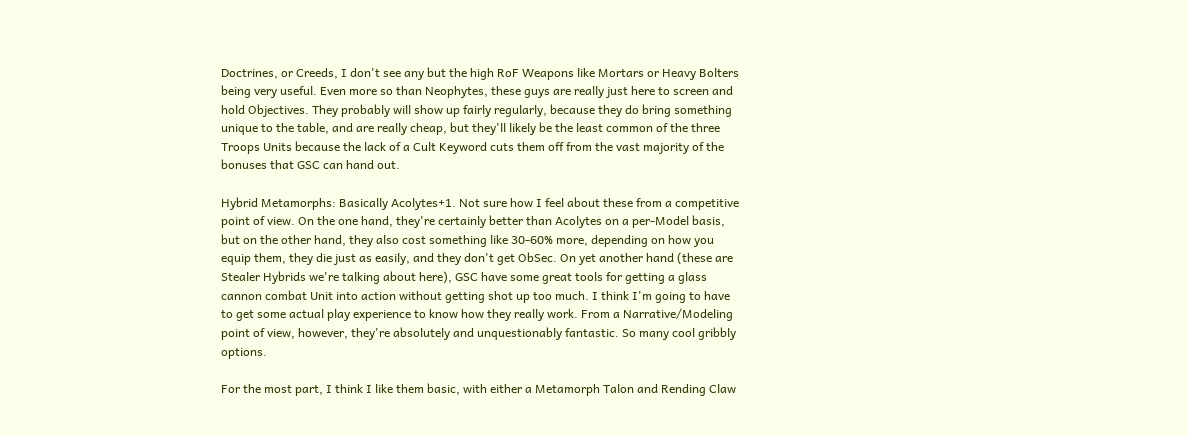Doctrines, or Creeds, I don't see any but the high RoF Weapons like Mortars or Heavy Bolters being very useful. Even more so than Neophytes, these guys are really just here to screen and hold Objectives. They probably will show up fairly regularly, because they do bring something unique to the table, and are really cheap, but they'll likely be the least common of the three Troops Units because the lack of a Cult Keyword cuts them off from the vast majority of the bonuses that GSC can hand out.

Hybrid Metamorphs: Basically Acolytes+1. Not sure how I feel about these from a competitive point of view. On the one hand, they're certainly better than Acolytes on a per-Model basis, but on the other hand, they also cost something like 30-60% more, depending on how you equip them, they die just as easily, and they don't get ObSec. On yet another hand (these are Stealer Hybrids we're talking about here), GSC have some great tools for getting a glass cannon combat Unit into action without getting shot up too much. I think I'm going to have to get some actual play experience to know how they really work. From a Narrative/Modeling point of view, however, they're absolutely and unquestionably fantastic. So many cool gribbly options.

For the most part, I think I like them basic, with either a Metamorph Talon and Rending Claw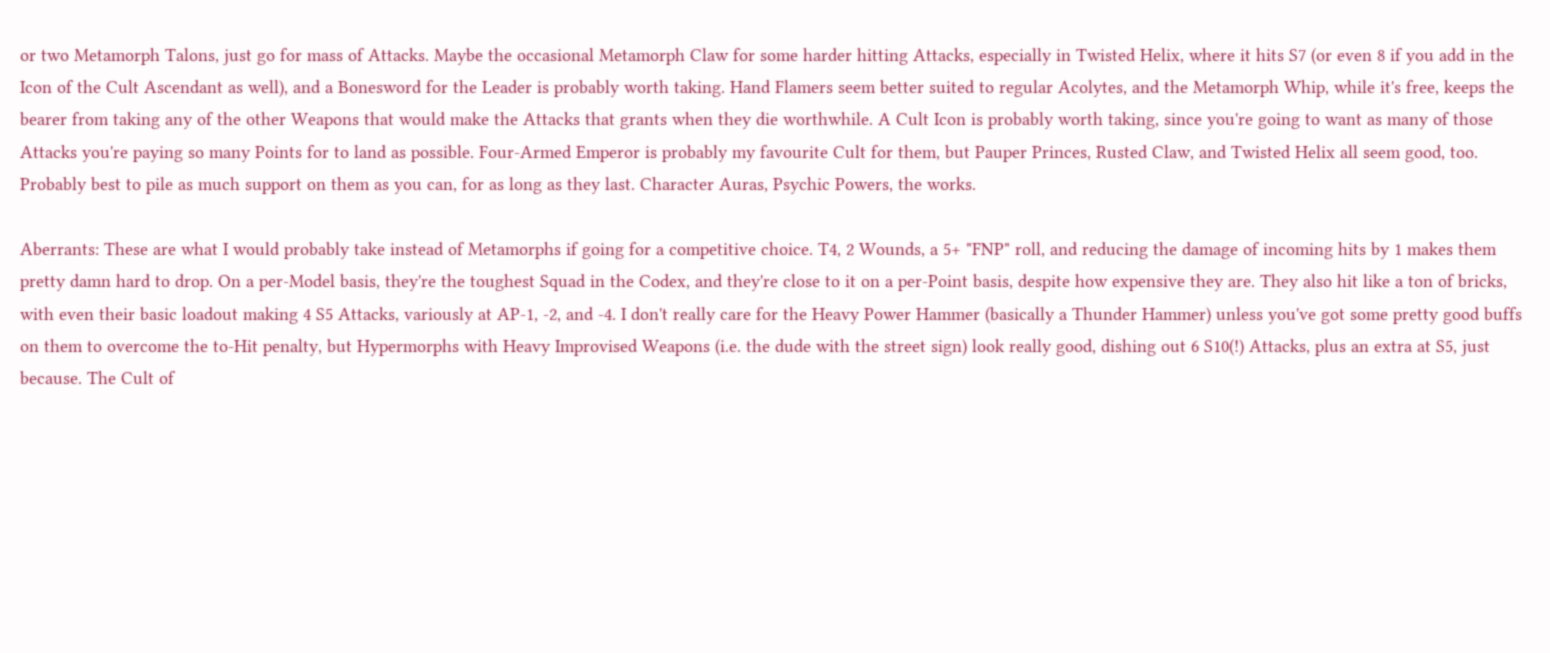or two Metamorph Talons, just go for mass of Attacks. Maybe the occasional Metamorph Claw for some harder hitting Attacks, especially in Twisted Helix, where it hits S7 (or even 8 if you add in the Icon of the Cult Ascendant as well), and a Bonesword for the Leader is probably worth taking. Hand Flamers seem better suited to regular Acolytes, and the Metamorph Whip, while it's free, keeps the bearer from taking any of the other Weapons that would make the Attacks that grants when they die worthwhile. A Cult Icon is probably worth taking, since you're going to want as many of those Attacks you're paying so many Points for to land as possible. Four-Armed Emperor is probably my favourite Cult for them, but Pauper Princes, Rusted Claw, and Twisted Helix all seem good, too. Probably best to pile as much support on them as you can, for as long as they last. Character Auras, Psychic Powers, the works.

Aberrants: These are what I would probably take instead of Metamorphs if going for a competitive choice. T4, 2 Wounds, a 5+ "FNP" roll, and reducing the damage of incoming hits by 1 makes them pretty damn hard to drop. On a per-Model basis, they're the toughest Squad in the Codex, and they're close to it on a per-Point basis, despite how expensive they are. They also hit like a ton of bricks, with even their basic loadout making 4 S5 Attacks, variously at AP-1, -2, and -4. I don't really care for the Heavy Power Hammer (basically a Thunder Hammer) unless you've got some pretty good buffs on them to overcome the to-Hit penalty, but Hypermorphs with Heavy Improvised Weapons (i.e. the dude with the street sign) look really good, dishing out 6 S10(!) Attacks, plus an extra at S5, just because. The Cult of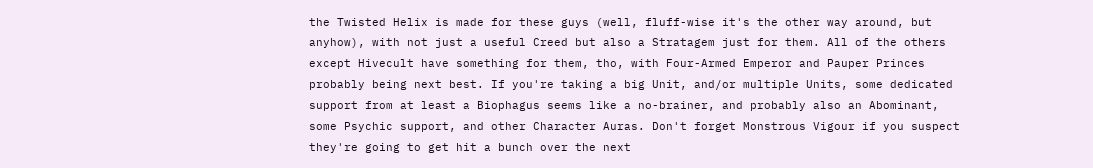the Twisted Helix is made for these guys (well, fluff-wise it's the other way around, but anyhow), with not just a useful Creed but also a Stratagem just for them. All of the others except Hivecult have something for them, tho, with Four-Armed Emperor and Pauper Princes probably being next best. If you're taking a big Unit, and/or multiple Units, some dedicated support from at least a Biophagus seems like a no-brainer, and probably also an Abominant, some Psychic support, and other Character Auras. Don't forget Monstrous Vigour if you suspect they're going to get hit a bunch over the next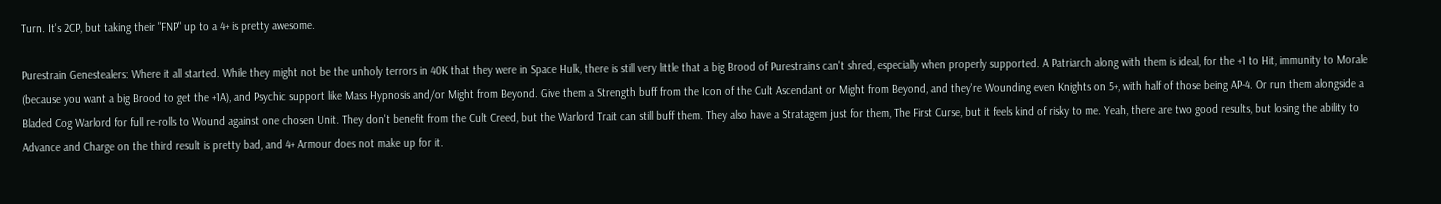Turn. It's 2CP, but taking their "FNP" up to a 4+ is pretty awesome.

Purestrain Genestealers: Where it all started. While they might not be the unholy terrors in 40K that they were in Space Hulk, there is still very little that a big Brood of Purestrains can't shred, especially when properly supported. A Patriarch along with them is ideal, for the +1 to Hit, immunity to Morale (because you want a big Brood to get the +1A), and Psychic support like Mass Hypnosis and/or Might from Beyond. Give them a Strength buff from the Icon of the Cult Ascendant or Might from Beyond, and they're Wounding even Knights on 5+, with half of those being AP-4. Or run them alongside a Bladed Cog Warlord for full re-rolls to Wound against one chosen Unit. They don't benefit from the Cult Creed, but the Warlord Trait can still buff them. They also have a Stratagem just for them, The First Curse, but it feels kind of risky to me. Yeah, there are two good results, but losing the ability to Advance and Charge on the third result is pretty bad, and 4+ Armour does not make up for it.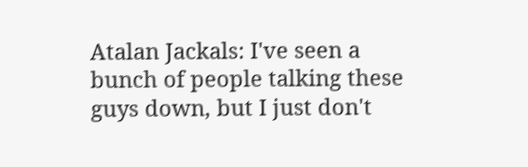Atalan Jackals: I've seen a bunch of people talking these guys down, but I just don't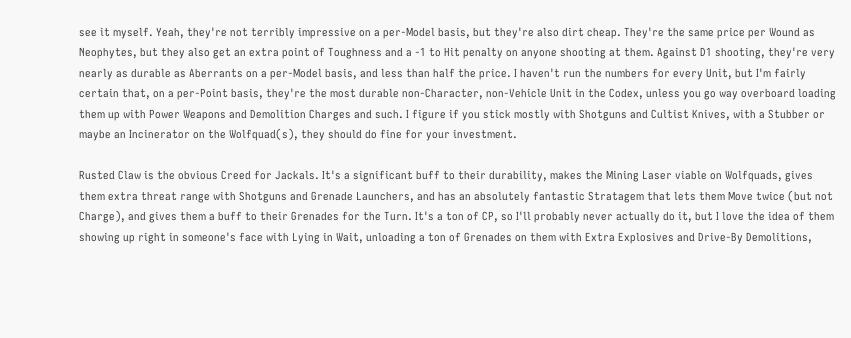see it myself. Yeah, they're not terribly impressive on a per-Model basis, but they're also dirt cheap. They're the same price per Wound as Neophytes, but they also get an extra point of Toughness and a -1 to Hit penalty on anyone shooting at them. Against D1 shooting, they're very nearly as durable as Aberrants on a per-Model basis, and less than half the price. I haven't run the numbers for every Unit, but I'm fairly certain that, on a per-Point basis, they're the most durable non-Character, non-Vehicle Unit in the Codex, unless you go way overboard loading them up with Power Weapons and Demolition Charges and such. I figure if you stick mostly with Shotguns and Cultist Knives, with a Stubber or maybe an Incinerator on the Wolfquad(s), they should do fine for your investment.

Rusted Claw is the obvious Creed for Jackals. It's a significant buff to their durability, makes the Mining Laser viable on Wolfquads, gives them extra threat range with Shotguns and Grenade Launchers, and has an absolutely fantastic Stratagem that lets them Move twice (but not Charge), and gives them a buff to their Grenades for the Turn. It's a ton of CP, so I'll probably never actually do it, but I love the idea of them showing up right in someone's face with Lying in Wait, unloading a ton of Grenades on them with Extra Explosives and Drive-By Demolitions,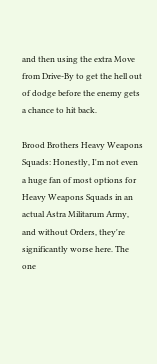and then using the extra Move from Drive-By to get the hell out of dodge before the enemy gets a chance to hit back.

Brood Brothers Heavy Weapons Squads: Honestly, I'm not even a huge fan of most options for Heavy Weapons Squads in an actual Astra Militarum Army, and without Orders, they're significantly worse here. The one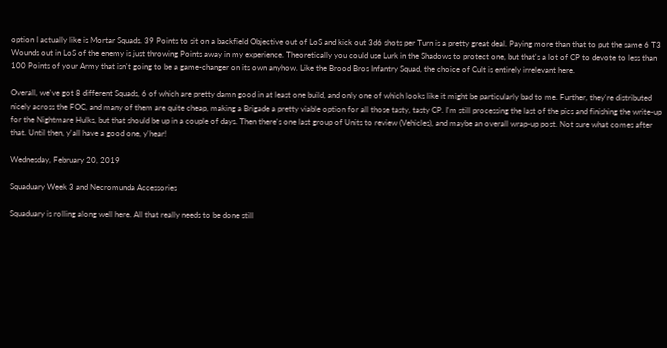option I actually like is Mortar Squads. 39 Points to sit on a backfield Objective out of LoS and kick out 3d6 shots per Turn is a pretty great deal. Paying more than that to put the same 6 T3 Wounds out in LoS of the enemy is just throwing Points away in my experience. Theoretically you could use Lurk in the Shadows to protect one, but that's a lot of CP to devote to less than 100 Points of your Army that isn't going to be a game-changer on its own anyhow. Like the Brood Bros Infantry Squad, the choice of Cult is entirely irrelevant here.

Overall, we've got 8 different Squads, 6 of which are pretty damn good in at least one build, and only one of which looks like it might be particularly bad to me. Further, they're distributed nicely across the FOC, and many of them are quite cheap, making a Brigade a pretty viable option for all those tasty, tasty CP. I'm still processing the last of the pics and finishing the write-up for the Nightmare Hulks, but that should be up in a couple of days. Then there's one last group of Units to review (Vehicles), and maybe an overall wrap-up post. Not sure what comes after that. Until then, y'all have a good one, y'hear!

Wednesday, February 20, 2019

Squaduary Week 3 and Necromunda Accessories

Squaduary is rolling along well here. All that really needs to be done still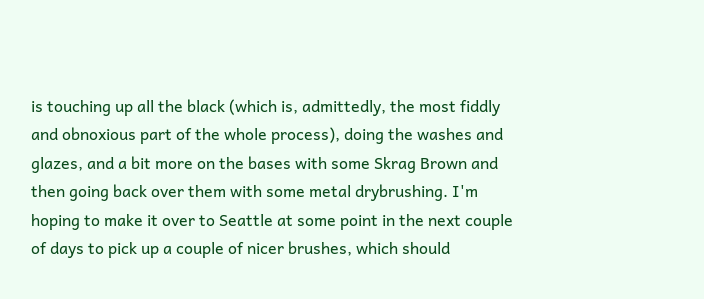is touching up all the black (which is, admittedly, the most fiddly and obnoxious part of the whole process), doing the washes and glazes, and a bit more on the bases with some Skrag Brown and then going back over them with some metal drybrushing. I'm hoping to make it over to Seattle at some point in the next couple of days to pick up a couple of nicer brushes, which should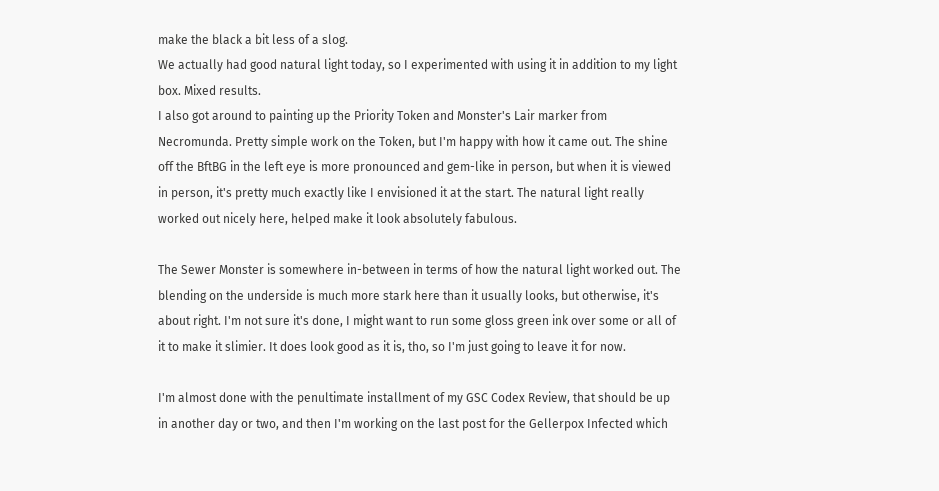make the black a bit less of a slog.
We actually had good natural light today, so I experimented with using it in addition to my light box. Mixed results.
I also got around to painting up the Priority Token and Monster's Lair marker from Necromunda. Pretty simple work on the Token, but I'm happy with how it came out. The shine off the BftBG in the left eye is more pronounced and gem-like in person, but when it is viewed in person, it's pretty much exactly like I envisioned it at the start. The natural light really worked out nicely here, helped make it look absolutely fabulous.

The Sewer Monster is somewhere in-between in terms of how the natural light worked out. The blending on the underside is much more stark here than it usually looks, but otherwise, it's about right. I'm not sure it's done, I might want to run some gloss green ink over some or all of it to make it slimier. It does look good as it is, tho, so I'm just going to leave it for now.

I'm almost done with the penultimate installment of my GSC Codex Review, that should be up in another day or two, and then I'm working on the last post for the Gellerpox Infected which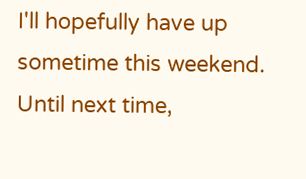I'll hopefully have up sometime this weekend. Until next time,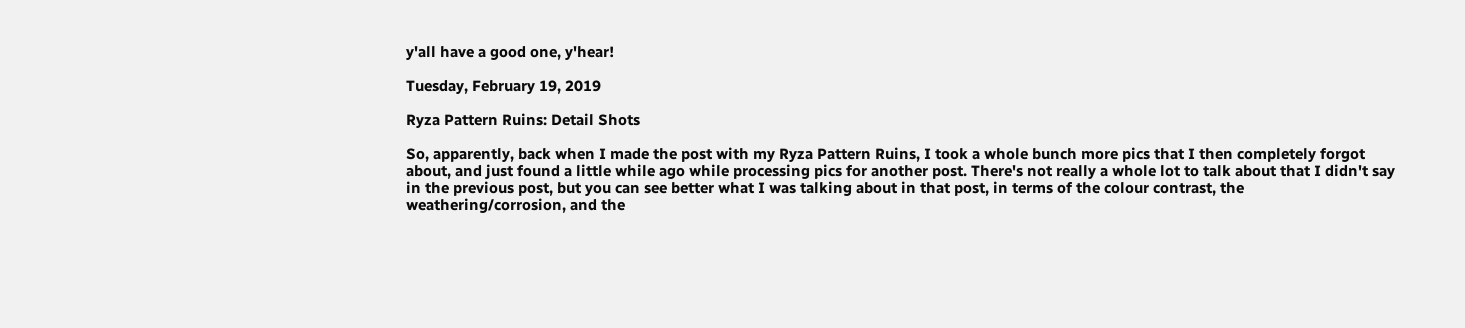y'all have a good one, y'hear!

Tuesday, February 19, 2019

Ryza Pattern Ruins: Detail Shots

So, apparently, back when I made the post with my Ryza Pattern Ruins, I took a whole bunch more pics that I then completely forgot about, and just found a little while ago while processing pics for another post. There's not really a whole lot to talk about that I didn't say in the previous post, but you can see better what I was talking about in that post, in terms of the colour contrast, the weathering/corrosion, and the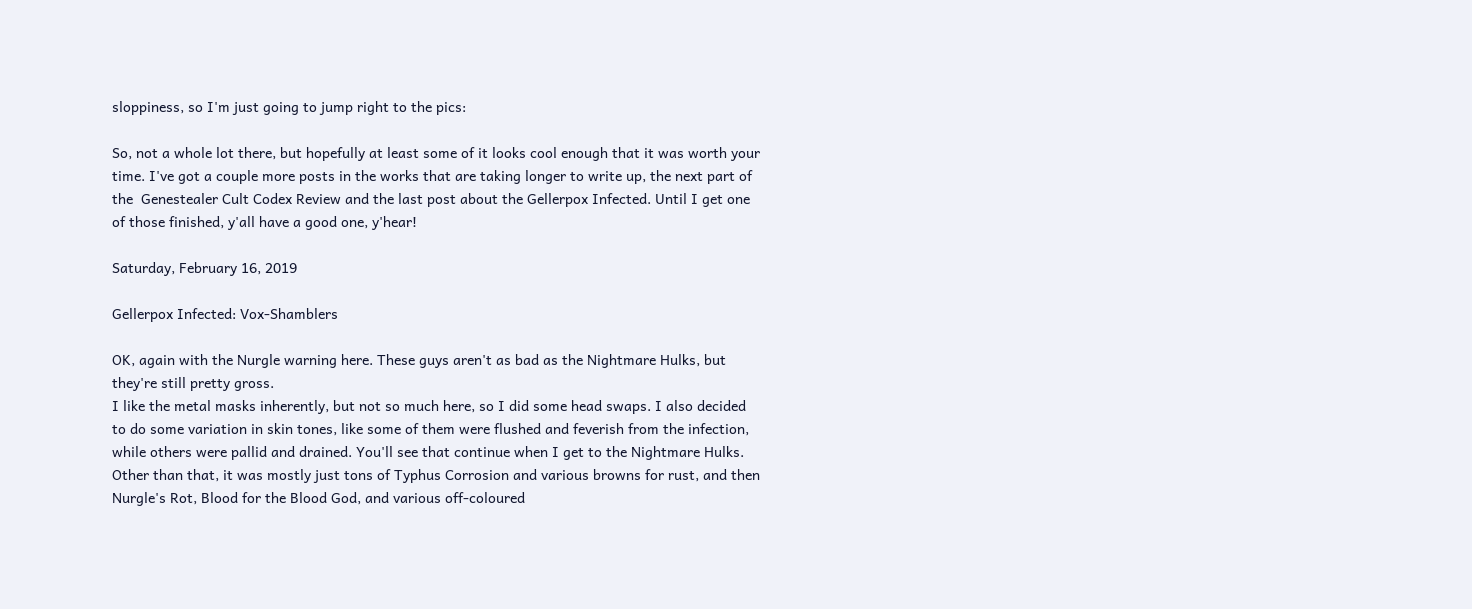sloppiness, so I'm just going to jump right to the pics:

So, not a whole lot there, but hopefully at least some of it looks cool enough that it was worth your time. I've got a couple more posts in the works that are taking longer to write up, the next part of the  Genestealer Cult Codex Review and the last post about the Gellerpox Infected. Until I get one of those finished, y'all have a good one, y'hear!

Saturday, February 16, 2019

Gellerpox Infected: Vox-Shamblers

OK, again with the Nurgle warning here. These guys aren't as bad as the Nightmare Hulks, but they're still pretty gross.
I like the metal masks inherently, but not so much here, so I did some head swaps. I also decided to do some variation in skin tones, like some of them were flushed and feverish from the infection, while others were pallid and drained. You'll see that continue when I get to the Nightmare Hulks. Other than that, it was mostly just tons of Typhus Corrosion and various browns for rust, and then Nurgle's Rot, Blood for the Blood God, and various off-coloured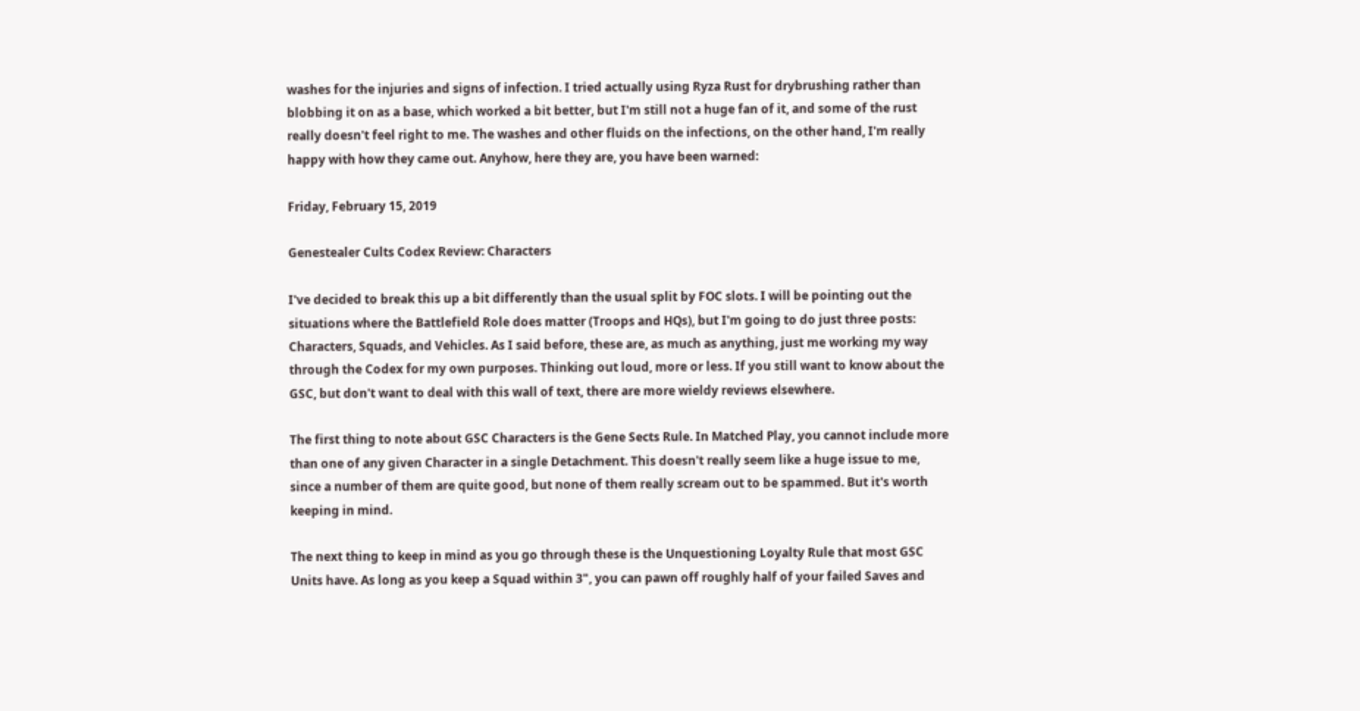washes for the injuries and signs of infection. I tried actually using Ryza Rust for drybrushing rather than blobbing it on as a base, which worked a bit better, but I'm still not a huge fan of it, and some of the rust really doesn't feel right to me. The washes and other fluids on the infections, on the other hand, I'm really happy with how they came out. Anyhow, here they are, you have been warned:

Friday, February 15, 2019

Genestealer Cults Codex Review: Characters

I've decided to break this up a bit differently than the usual split by FOC slots. I will be pointing out the situations where the Battlefield Role does matter (Troops and HQs), but I'm going to do just three posts: Characters, Squads, and Vehicles. As I said before, these are, as much as anything, just me working my way through the Codex for my own purposes. Thinking out loud, more or less. If you still want to know about the GSC, but don't want to deal with this wall of text, there are more wieldy reviews elsewhere.

The first thing to note about GSC Characters is the Gene Sects Rule. In Matched Play, you cannot include more than one of any given Character in a single Detachment. This doesn't really seem like a huge issue to me, since a number of them are quite good, but none of them really scream out to be spammed. But it's worth keeping in mind.

The next thing to keep in mind as you go through these is the Unquestioning Loyalty Rule that most GSC Units have. As long as you keep a Squad within 3", you can pawn off roughly half of your failed Saves and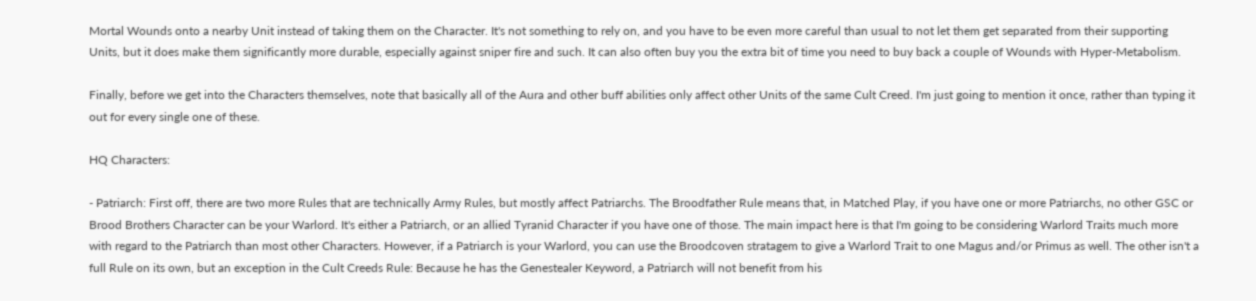Mortal Wounds onto a nearby Unit instead of taking them on the Character. It's not something to rely on, and you have to be even more careful than usual to not let them get separated from their supporting Units, but it does make them significantly more durable, especially against sniper fire and such. It can also often buy you the extra bit of time you need to buy back a couple of Wounds with Hyper-Metabolism.

Finally, before we get into the Characters themselves, note that basically all of the Aura and other buff abilities only affect other Units of the same Cult Creed. I'm just going to mention it once, rather than typing it out for every single one of these.

HQ Characters:

- Patriarch: First off, there are two more Rules that are technically Army Rules, but mostly affect Patriarchs. The Broodfather Rule means that, in Matched Play, if you have one or more Patriarchs, no other GSC or Brood Brothers Character can be your Warlord. It's either a Patriarch, or an allied Tyranid Character if you have one of those. The main impact here is that I'm going to be considering Warlord Traits much more with regard to the Patriarch than most other Characters. However, if a Patriarch is your Warlord, you can use the Broodcoven stratagem to give a Warlord Trait to one Magus and/or Primus as well. The other isn't a full Rule on its own, but an exception in the Cult Creeds Rule: Because he has the Genestealer Keyword, a Patriarch will not benefit from his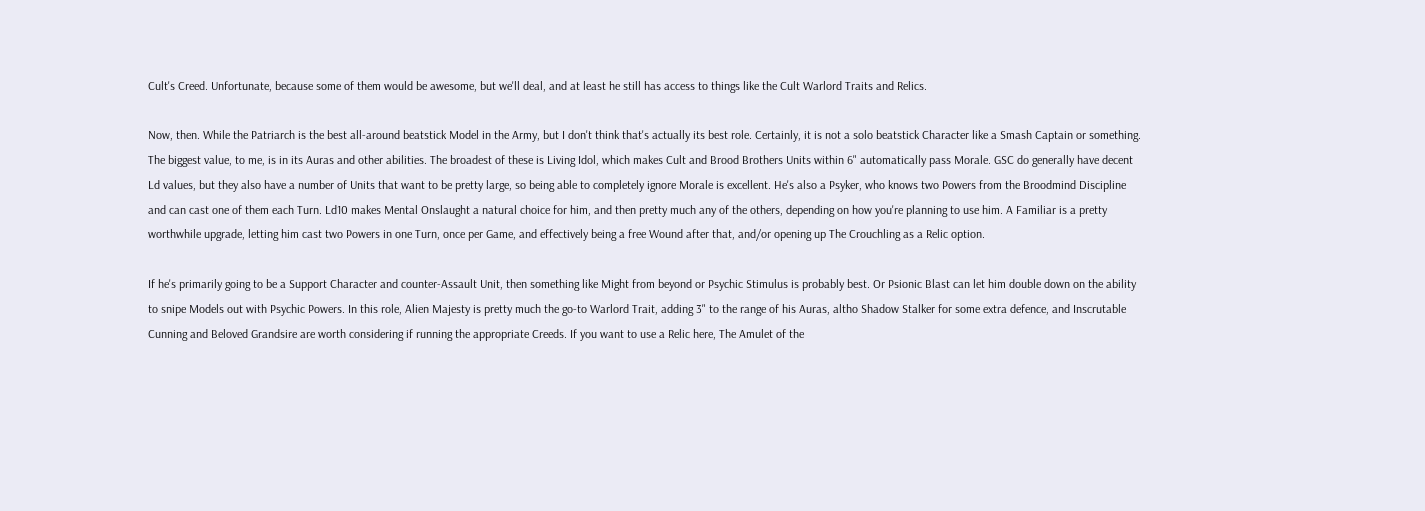Cult's Creed. Unfortunate, because some of them would be awesome, but we'll deal, and at least he still has access to things like the Cult Warlord Traits and Relics.

Now, then. While the Patriarch is the best all-around beatstick Model in the Army, but I don't think that's actually its best role. Certainly, it is not a solo beatstick Character like a Smash Captain or something. The biggest value, to me, is in its Auras and other abilities. The broadest of these is Living Idol, which makes Cult and Brood Brothers Units within 6" automatically pass Morale. GSC do generally have decent Ld values, but they also have a number of Units that want to be pretty large, so being able to completely ignore Morale is excellent. He's also a Psyker, who knows two Powers from the Broodmind Discipline and can cast one of them each Turn. Ld10 makes Mental Onslaught a natural choice for him, and then pretty much any of the others, depending on how you're planning to use him. A Familiar is a pretty worthwhile upgrade, letting him cast two Powers in one Turn, once per Game, and effectively being a free Wound after that, and/or opening up The Crouchling as a Relic option.

If he's primarily going to be a Support Character and counter-Assault Unit, then something like Might from beyond or Psychic Stimulus is probably best. Or Psionic Blast can let him double down on the ability to snipe Models out with Psychic Powers. In this role, Alien Majesty is pretty much the go-to Warlord Trait, adding 3" to the range of his Auras, altho Shadow Stalker for some extra defence, and Inscrutable Cunning and Beloved Grandsire are worth considering if running the appropriate Creeds. If you want to use a Relic here, The Amulet of the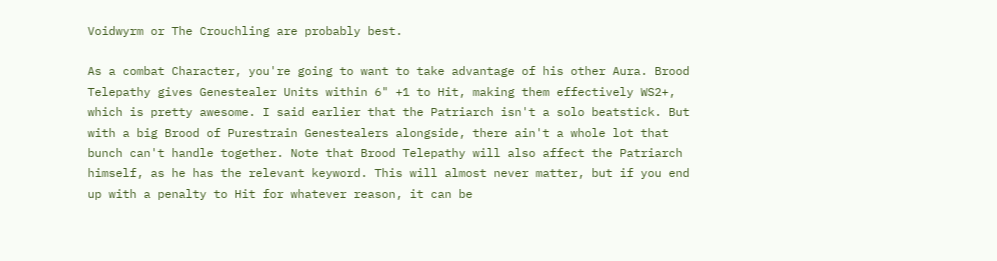Voidwyrm or The Crouchling are probably best.

As a combat Character, you're going to want to take advantage of his other Aura. Brood Telepathy gives Genestealer Units within 6" +1 to Hit, making them effectively WS2+, which is pretty awesome. I said earlier that the Patriarch isn't a solo beatstick. But with a big Brood of Purestrain Genestealers alongside, there ain't a whole lot that bunch can't handle together. Note that Brood Telepathy will also affect the Patriarch himself, as he has the relevant keyword. This will almost never matter, but if you end up with a penalty to Hit for whatever reason, it can be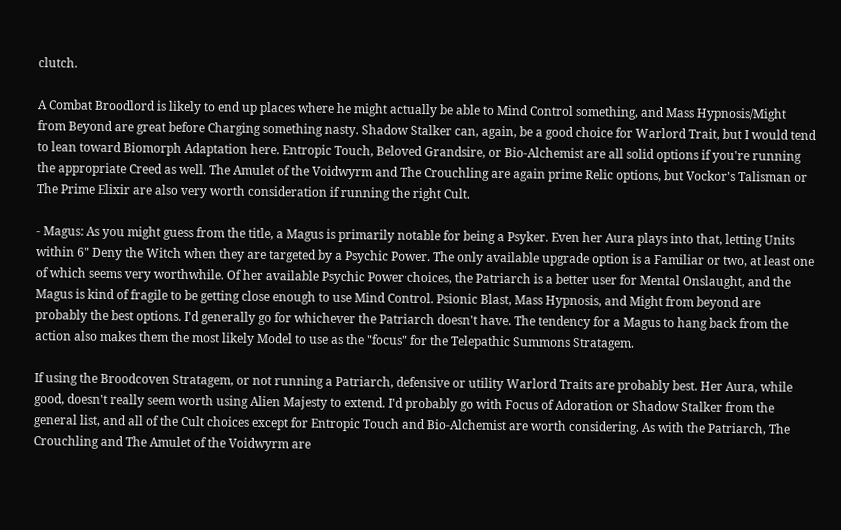clutch.

A Combat Broodlord is likely to end up places where he might actually be able to Mind Control something, and Mass Hypnosis/Might from Beyond are great before Charging something nasty. Shadow Stalker can, again, be a good choice for Warlord Trait, but I would tend to lean toward Biomorph Adaptation here. Entropic Touch, Beloved Grandsire, or Bio-Alchemist are all solid options if you're running the appropriate Creed as well. The Amulet of the Voidwyrm and The Crouchling are again prime Relic options, but Vockor's Talisman or The Prime Elixir are also very worth consideration if running the right Cult.

- Magus: As you might guess from the title, a Magus is primarily notable for being a Psyker. Even her Aura plays into that, letting Units within 6" Deny the Witch when they are targeted by a Psychic Power. The only available upgrade option is a Familiar or two, at least one of which seems very worthwhile. Of her available Psychic Power choices, the Patriarch is a better user for Mental Onslaught, and the Magus is kind of fragile to be getting close enough to use Mind Control. Psionic Blast, Mass Hypnosis, and Might from beyond are probably the best options. I'd generally go for whichever the Patriarch doesn't have. The tendency for a Magus to hang back from the action also makes them the most likely Model to use as the "focus" for the Telepathic Summons Stratagem.

If using the Broodcoven Stratagem, or not running a Patriarch, defensive or utility Warlord Traits are probably best. Her Aura, while good, doesn't really seem worth using Alien Majesty to extend. I'd probably go with Focus of Adoration or Shadow Stalker from the general list, and all of the Cult choices except for Entropic Touch and Bio-Alchemist are worth considering. As with the Patriarch, The Crouchling and The Amulet of the Voidwyrm are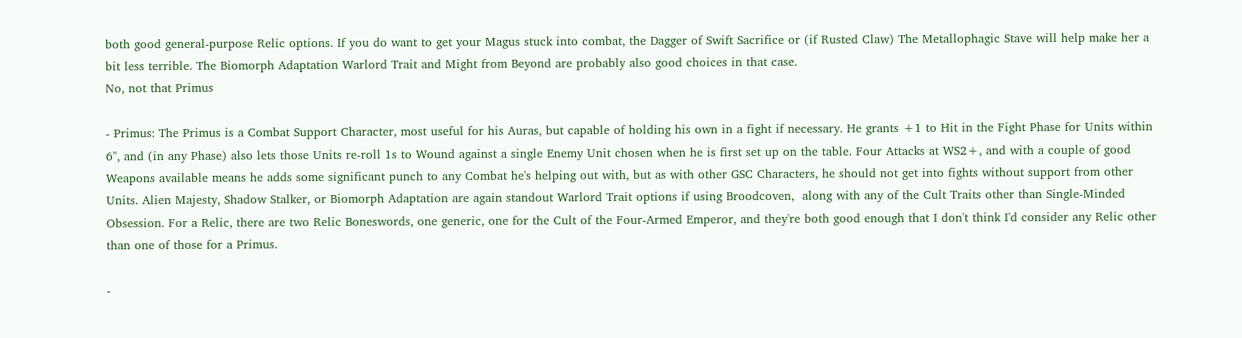both good general-purpose Relic options. If you do want to get your Magus stuck into combat, the Dagger of Swift Sacrifice or (if Rusted Claw) The Metallophagic Stave will help make her a bit less terrible. The Biomorph Adaptation Warlord Trait and Might from Beyond are probably also good choices in that case.
No, not that Primus

- Primus: The Primus is a Combat Support Character, most useful for his Auras, but capable of holding his own in a fight if necessary. He grants +1 to Hit in the Fight Phase for Units within 6", and (in any Phase) also lets those Units re-roll 1s to Wound against a single Enemy Unit chosen when he is first set up on the table. Four Attacks at WS2+, and with a couple of good Weapons available means he adds some significant punch to any Combat he's helping out with, but as with other GSC Characters, he should not get into fights without support from other Units. Alien Majesty, Shadow Stalker, or Biomorph Adaptation are again standout Warlord Trait options if using Broodcoven,  along with any of the Cult Traits other than Single-Minded Obsession. For a Relic, there are two Relic Boneswords, one generic, one for the Cult of the Four-Armed Emperor, and they're both good enough that I don't think I'd consider any Relic other than one of those for a Primus.

-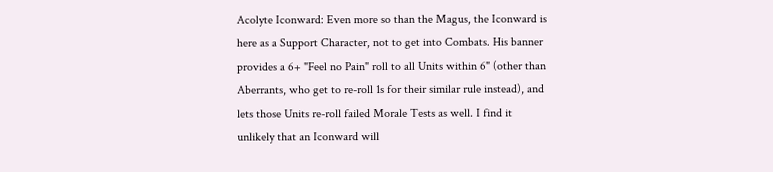Acolyte Iconward: Even more so than the Magus, the Iconward is here as a Support Character, not to get into Combats. His banner provides a 6+ "Feel no Pain" roll to all Units within 6" (other than Aberrants, who get to re-roll 1s for their similar rule instead), and lets those Units re-roll failed Morale Tests as well. I find it unlikely that an Iconward will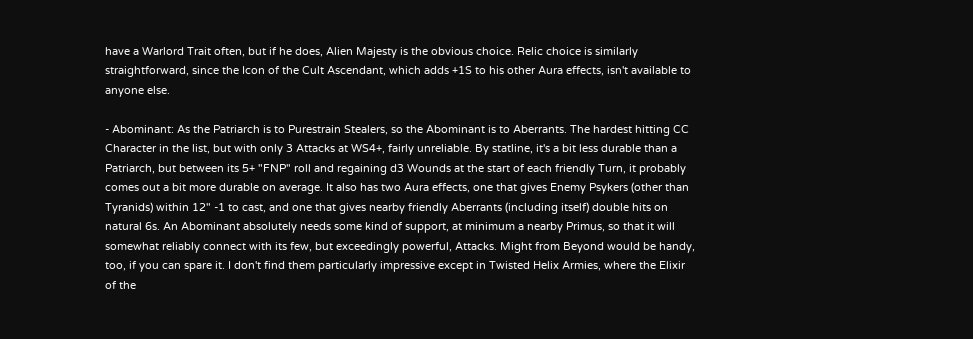have a Warlord Trait often, but if he does, Alien Majesty is the obvious choice. Relic choice is similarly straightforward, since the Icon of the Cult Ascendant, which adds +1S to his other Aura effects, isn't available to anyone else.

- Abominant: As the Patriarch is to Purestrain Stealers, so the Abominant is to Aberrants. The hardest hitting CC Character in the list, but with only 3 Attacks at WS4+, fairly unreliable. By statline, it's a bit less durable than a Patriarch, but between its 5+ "FNP" roll and regaining d3 Wounds at the start of each friendly Turn, it probably comes out a bit more durable on average. It also has two Aura effects, one that gives Enemy Psykers (other than Tyranids) within 12" -1 to cast, and one that gives nearby friendly Aberrants (including itself) double hits on natural 6s. An Abominant absolutely needs some kind of support, at minimum a nearby Primus, so that it will somewhat reliably connect with its few, but exceedingly powerful, Attacks. Might from Beyond would be handy, too, if you can spare it. I don't find them particularly impressive except in Twisted Helix Armies, where the Elixir of the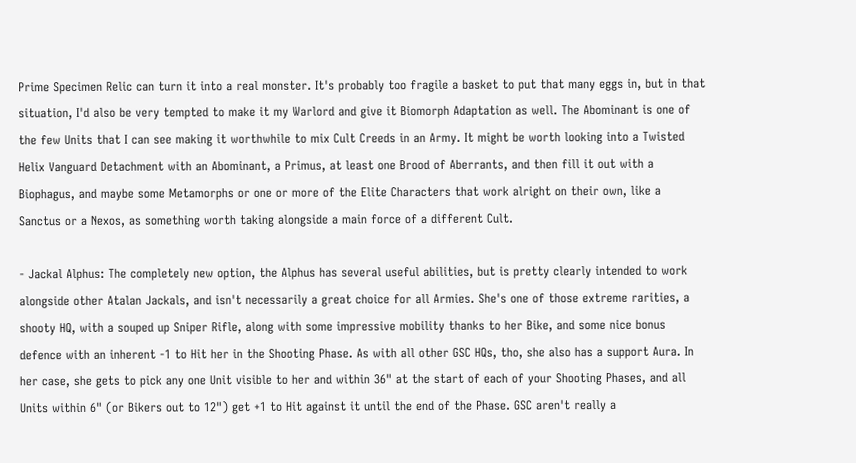Prime Specimen Relic can turn it into a real monster. It's probably too fragile a basket to put that many eggs in, but in that situation, I'd also be very tempted to make it my Warlord and give it Biomorph Adaptation as well. The Abominant is one of the few Units that I can see making it worthwhile to mix Cult Creeds in an Army. It might be worth looking into a Twisted Helix Vanguard Detachment with an Abominant, a Primus, at least one Brood of Aberrants, and then fill it out with a Biophagus, and maybe some Metamorphs or one or more of the Elite Characters that work alright on their own, like a Sanctus or a Nexos, as something worth taking alongside a main force of a different Cult.

- Jackal Alphus: The completely new option, the Alphus has several useful abilities, but is pretty clearly intended to work alongside other Atalan Jackals, and isn't necessarily a great choice for all Armies. She's one of those extreme rarities, a shooty HQ, with a souped up Sniper Rifle, along with some impressive mobility thanks to her Bike, and some nice bonus defence with an inherent -1 to Hit her in the Shooting Phase. As with all other GSC HQs, tho, she also has a support Aura. In her case, she gets to pick any one Unit visible to her and within 36" at the start of each of your Shooting Phases, and all Units within 6" (or Bikers out to 12") get +1 to Hit against it until the end of the Phase. GSC aren't really a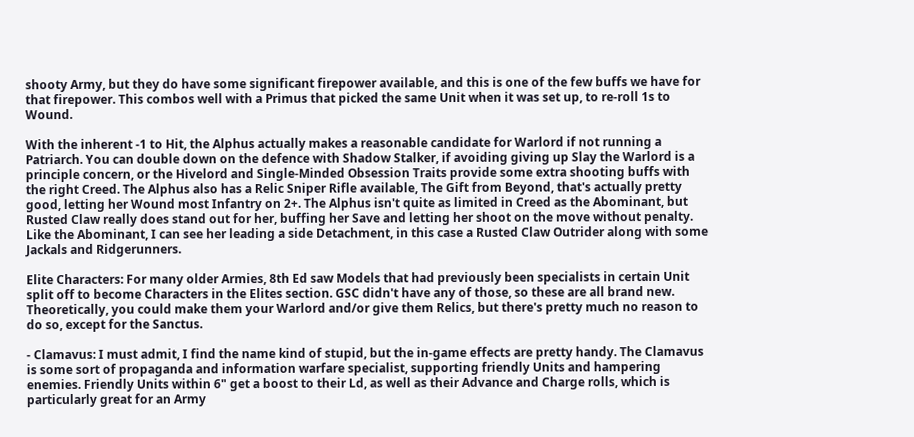shooty Army, but they do have some significant firepower available, and this is one of the few buffs we have for that firepower. This combos well with a Primus that picked the same Unit when it was set up, to re-roll 1s to Wound.

With the inherent -1 to Hit, the Alphus actually makes a reasonable candidate for Warlord if not running a Patriarch. You can double down on the defence with Shadow Stalker, if avoiding giving up Slay the Warlord is a principle concern, or the Hivelord and Single-Minded Obsession Traits provide some extra shooting buffs with the right Creed. The Alphus also has a Relic Sniper Rifle available, The Gift from Beyond, that's actually pretty good, letting her Wound most Infantry on 2+. The Alphus isn't quite as limited in Creed as the Abominant, but Rusted Claw really does stand out for her, buffing her Save and letting her shoot on the move without penalty. Like the Abominant, I can see her leading a side Detachment, in this case a Rusted Claw Outrider along with some Jackals and Ridgerunners.

Elite Characters: For many older Armies, 8th Ed saw Models that had previously been specialists in certain Unit split off to become Characters in the Elites section. GSC didn't have any of those, so these are all brand new. Theoretically, you could make them your Warlord and/or give them Relics, but there's pretty much no reason to do so, except for the Sanctus.

- Clamavus: I must admit, I find the name kind of stupid, but the in-game effects are pretty handy. The Clamavus is some sort of propaganda and information warfare specialist, supporting friendly Units and hampering enemies. Friendly Units within 6" get a boost to their Ld, as well as their Advance and Charge rolls, which is particularly great for an Army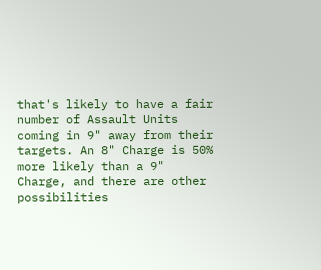that's likely to have a fair number of Assault Units coming in 9" away from their targets. An 8" Charge is 50% more likely than a 9" Charge, and there are other possibilities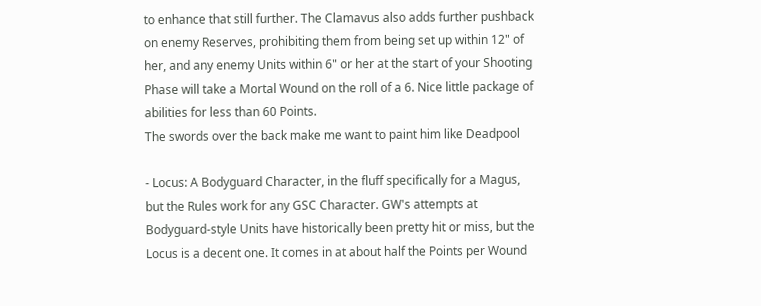to enhance that still further. The Clamavus also adds further pushback on enemy Reserves, prohibiting them from being set up within 12" of her, and any enemy Units within 6" or her at the start of your Shooting Phase will take a Mortal Wound on the roll of a 6. Nice little package of abilities for less than 60 Points.
The swords over the back make me want to paint him like Deadpool

- Locus: A Bodyguard Character, in the fluff specifically for a Magus, but the Rules work for any GSC Character. GW's attempts at Bodyguard-style Units have historically been pretty hit or miss, but the Locus is a decent one. It comes in at about half the Points per Wound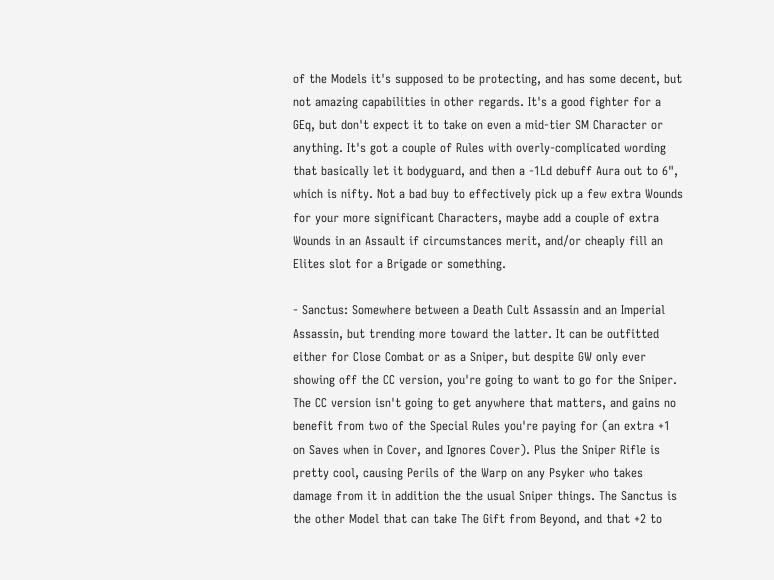of the Models it's supposed to be protecting, and has some decent, but not amazing capabilities in other regards. It's a good fighter for a GEq, but don't expect it to take on even a mid-tier SM Character or anything. It's got a couple of Rules with overly-complicated wording that basically let it bodyguard, and then a -1Ld debuff Aura out to 6", which is nifty. Not a bad buy to effectively pick up a few extra Wounds for your more significant Characters, maybe add a couple of extra Wounds in an Assault if circumstances merit, and/or cheaply fill an Elites slot for a Brigade or something.

- Sanctus: Somewhere between a Death Cult Assassin and an Imperial Assassin, but trending more toward the latter. It can be outfitted either for Close Combat or as a Sniper, but despite GW only ever showing off the CC version, you're going to want to go for the Sniper. The CC version isn't going to get anywhere that matters, and gains no benefit from two of the Special Rules you're paying for (an extra +1 on Saves when in Cover, and Ignores Cover). Plus the Sniper Rifle is pretty cool, causing Perils of the Warp on any Psyker who takes damage from it in addition the the usual Sniper things. The Sanctus is the other Model that can take The Gift from Beyond, and that +2 to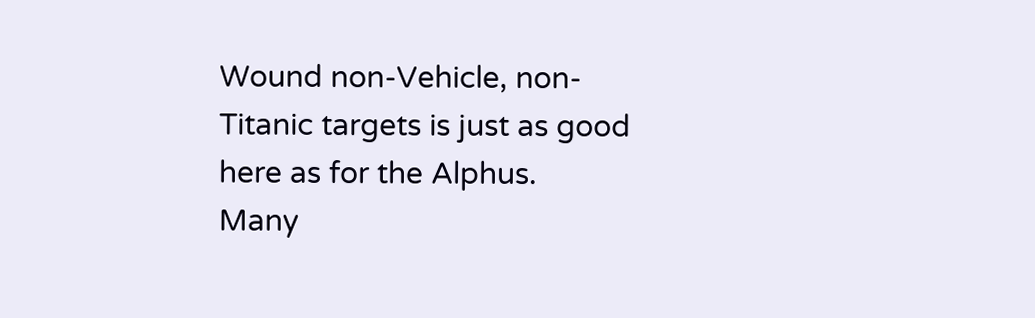Wound non-Vehicle, non-Titanic targets is just as good here as for the Alphus.
Many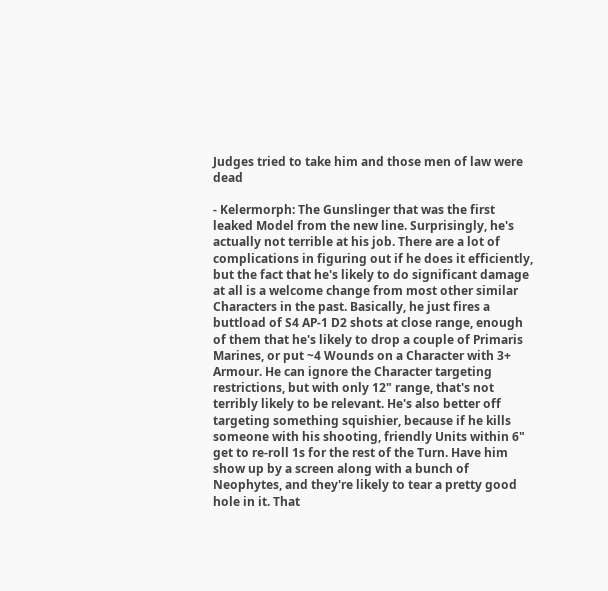Judges tried to take him and those men of law were dead

- Kelermorph: The Gunslinger that was the first leaked Model from the new line. Surprisingly, he's actually not terrible at his job. There are a lot of complications in figuring out if he does it efficiently, but the fact that he's likely to do significant damage at all is a welcome change from most other similar Characters in the past. Basically, he just fires a buttload of S4 AP-1 D2 shots at close range, enough of them that he's likely to drop a couple of Primaris Marines, or put ~4 Wounds on a Character with 3+ Armour. He can ignore the Character targeting restrictions, but with only 12" range, that's not terribly likely to be relevant. He's also better off targeting something squishier, because if he kills someone with his shooting, friendly Units within 6" get to re-roll 1s for the rest of the Turn. Have him show up by a screen along with a bunch of Neophytes, and they're likely to tear a pretty good hole in it. That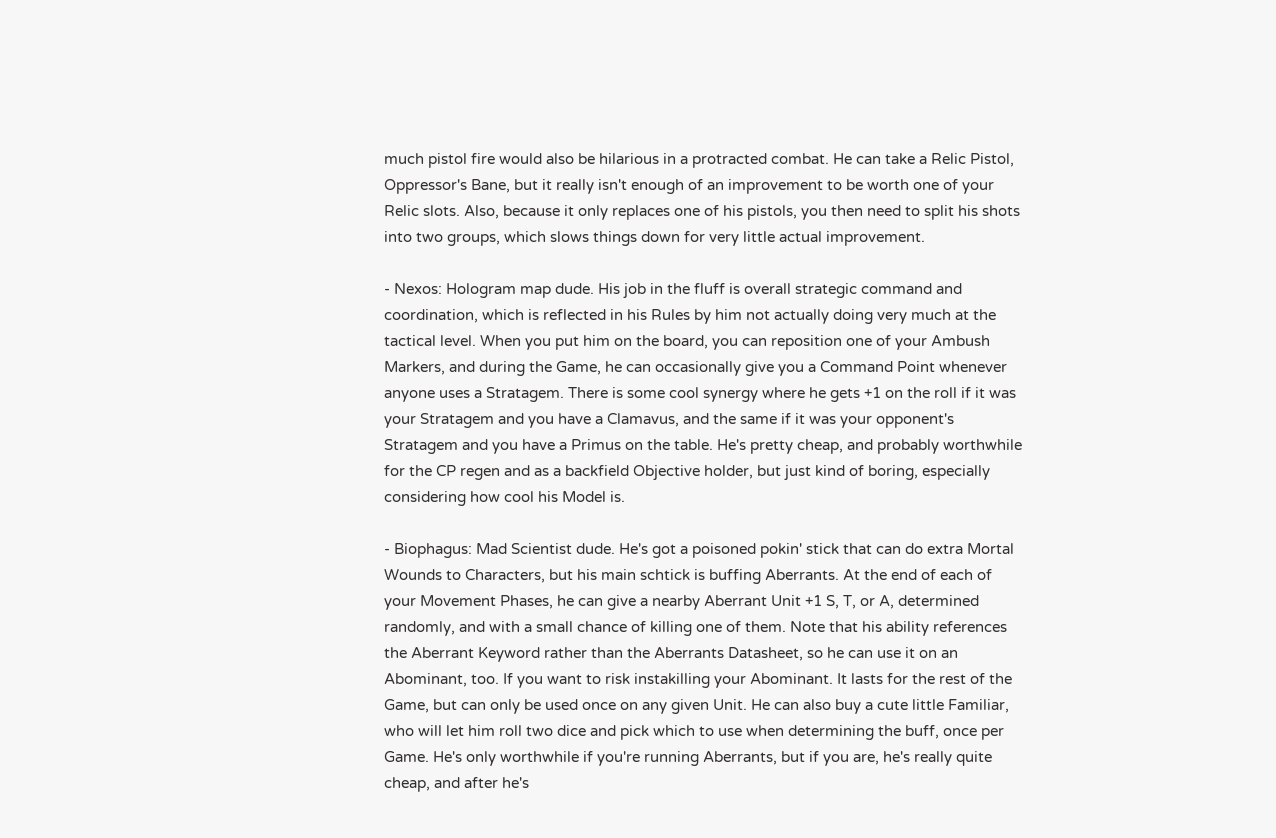much pistol fire would also be hilarious in a protracted combat. He can take a Relic Pistol, Oppressor's Bane, but it really isn't enough of an improvement to be worth one of your Relic slots. Also, because it only replaces one of his pistols, you then need to split his shots into two groups, which slows things down for very little actual improvement.

- Nexos: Hologram map dude. His job in the fluff is overall strategic command and coordination, which is reflected in his Rules by him not actually doing very much at the tactical level. When you put him on the board, you can reposition one of your Ambush Markers, and during the Game, he can occasionally give you a Command Point whenever anyone uses a Stratagem. There is some cool synergy where he gets +1 on the roll if it was your Stratagem and you have a Clamavus, and the same if it was your opponent's Stratagem and you have a Primus on the table. He's pretty cheap, and probably worthwhile for the CP regen and as a backfield Objective holder, but just kind of boring, especially considering how cool his Model is.

- Biophagus: Mad Scientist dude. He's got a poisoned pokin' stick that can do extra Mortal Wounds to Characters, but his main schtick is buffing Aberrants. At the end of each of your Movement Phases, he can give a nearby Aberrant Unit +1 S, T, or A, determined randomly, and with a small chance of killing one of them. Note that his ability references the Aberrant Keyword rather than the Aberrants Datasheet, so he can use it on an Abominant, too. If you want to risk instakilling your Abominant. It lasts for the rest of the Game, but can only be used once on any given Unit. He can also buy a cute little Familiar, who will let him roll two dice and pick which to use when determining the buff, once per Game. He's only worthwhile if you're running Aberrants, but if you are, he's really quite cheap, and after he's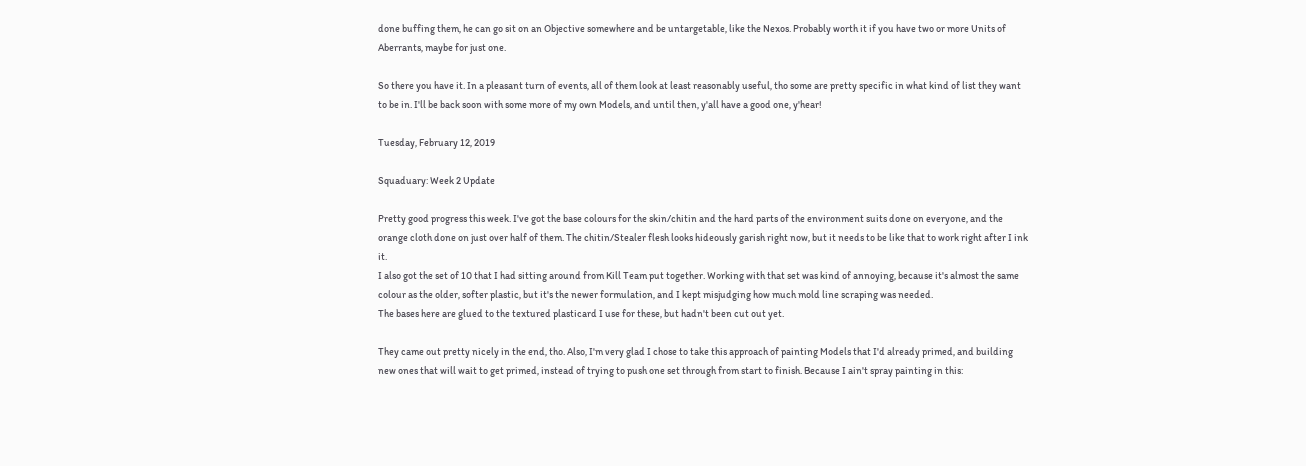done buffing them, he can go sit on an Objective somewhere and be untargetable, like the Nexos. Probably worth it if you have two or more Units of Aberrants, maybe for just one.

So there you have it. In a pleasant turn of events, all of them look at least reasonably useful, tho some are pretty specific in what kind of list they want to be in. I'll be back soon with some more of my own Models, and until then, y'all have a good one, y'hear!

Tuesday, February 12, 2019

Squaduary: Week 2 Update

Pretty good progress this week. I've got the base colours for the skin/chitin and the hard parts of the environment suits done on everyone, and the orange cloth done on just over half of them. The chitin/Stealer flesh looks hideously garish right now, but it needs to be like that to work right after I ink it.
I also got the set of 10 that I had sitting around from Kill Team put together. Working with that set was kind of annoying, because it's almost the same colour as the older, softer plastic, but it's the newer formulation, and I kept misjudging how much mold line scraping was needed.
The bases here are glued to the textured plasticard I use for these, but hadn't been cut out yet.

They came out pretty nicely in the end, tho. Also, I'm very glad I chose to take this approach of painting Models that I'd already primed, and building new ones that will wait to get primed, instead of trying to push one set through from start to finish. Because I ain't spray painting in this: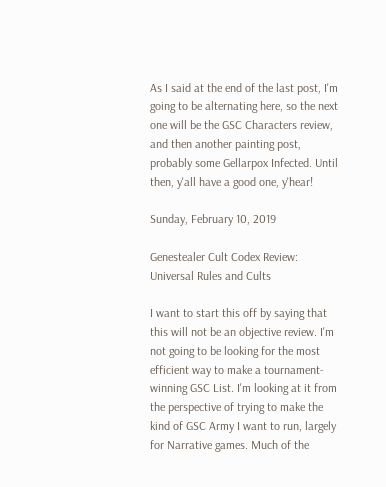As I said at the end of the last post, I'm going to be alternating here, so the next one will be the GSC Characters review, and then another painting post, probably some Gellarpox Infected. Until then, y'all have a good one, y'hear!

Sunday, February 10, 2019

Genestealer Cult Codex Review: Universal Rules and Cults

I want to start this off by saying that this will not be an objective review. I'm not going to be looking for the most efficient way to make a tournament-winning GSC List. I'm looking at it from the perspective of trying to make the kind of GSC Army I want to run, largely for Narrative games. Much of the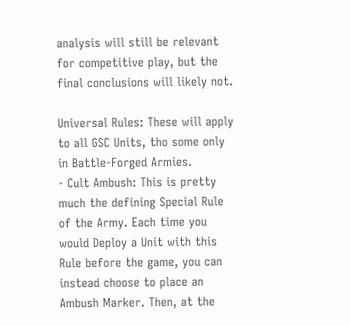analysis will still be relevant for competitive play, but the final conclusions will likely not.

Universal Rules: These will apply to all GSC Units, tho some only in Battle-Forged Armies.
- Cult Ambush: This is pretty much the defining Special Rule of the Army. Each time you would Deploy a Unit with this Rule before the game, you can instead choose to place an Ambush Marker. Then, at the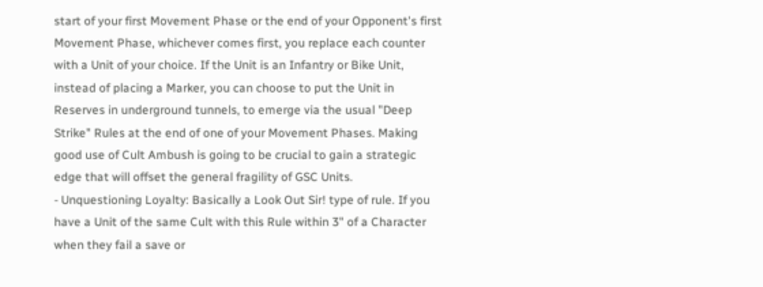start of your first Movement Phase or the end of your Opponent's first Movement Phase, whichever comes first, you replace each counter with a Unit of your choice. If the Unit is an Infantry or Bike Unit, instead of placing a Marker, you can choose to put the Unit in Reserves in underground tunnels, to emerge via the usual "Deep Strike" Rules at the end of one of your Movement Phases. Making good use of Cult Ambush is going to be crucial to gain a strategic edge that will offset the general fragility of GSC Units.
- Unquestioning Loyalty: Basically a Look Out Sir! type of rule. If you have a Unit of the same Cult with this Rule within 3" of a Character when they fail a save or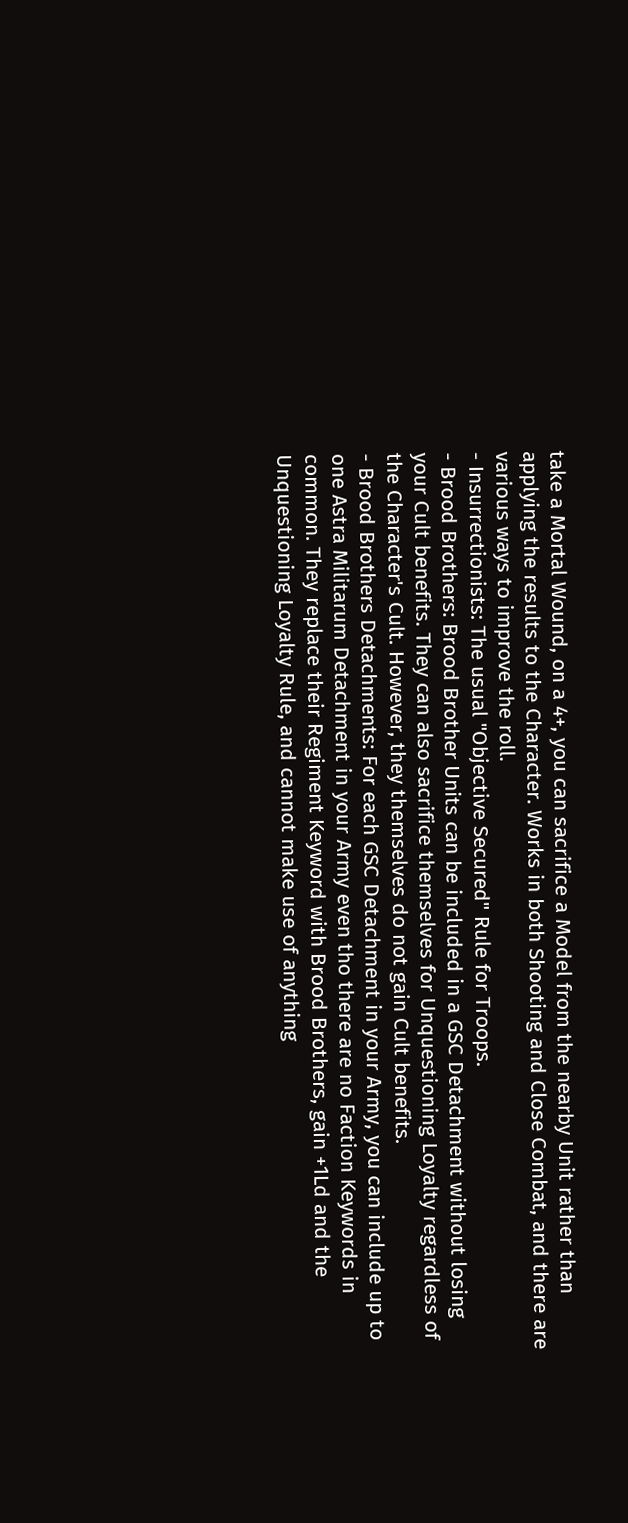take a Mortal Wound, on a 4+, you can sacrifice a Model from the nearby Unit rather than applying the results to the Character. Works in both Shooting and Close Combat, and there are various ways to improve the roll.
- Insurrectionists: The usual "Objective Secured" Rule for Troops.
- Brood Brothers: Brood Brother Units can be included in a GSC Detachment without losing your Cult benefits. They can also sacrifice themselves for Unquestioning Loyalty regardless of the Character's Cult. However, they themselves do not gain Cult benefits.
- Brood Brothers Detachments: For each GSC Detachment in your Army, you can include up to one Astra Militarum Detachment in your Army even tho there are no Faction Keywords in common. They replace their Regiment Keyword with Brood Brothers, gain +1Ld and the Unquestioning Loyalty Rule, and cannot make use of anything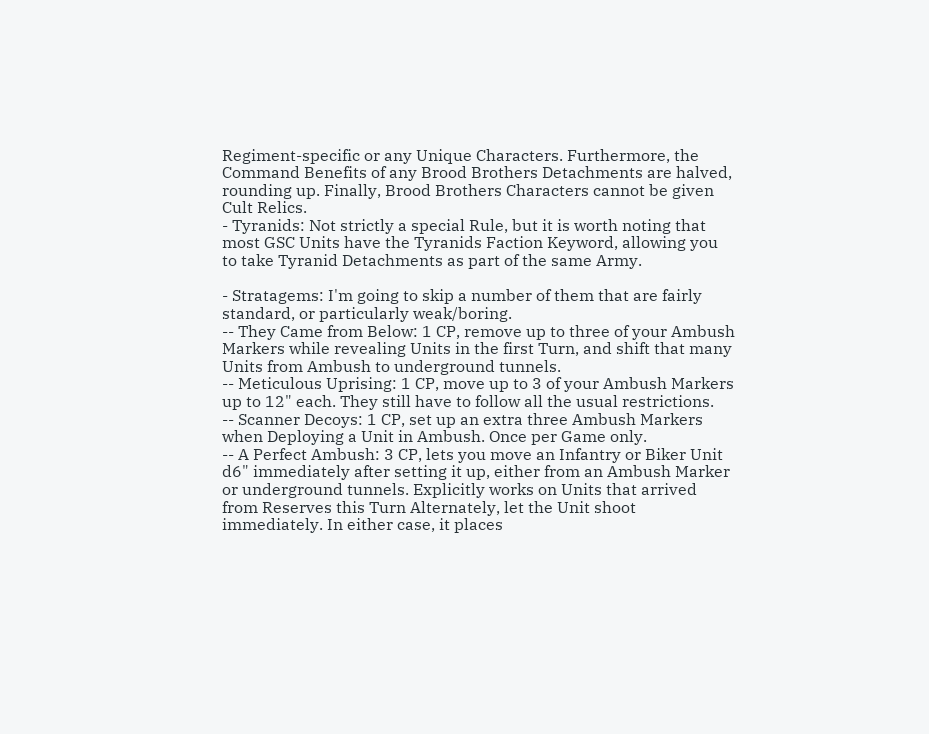Regiment-specific or any Unique Characters. Furthermore, the Command Benefits of any Brood Brothers Detachments are halved, rounding up. Finally, Brood Brothers Characters cannot be given Cult Relics.
- Tyranids: Not strictly a special Rule, but it is worth noting that most GSC Units have the Tyranids Faction Keyword, allowing you to take Tyranid Detachments as part of the same Army.

- Stratagems: I'm going to skip a number of them that are fairly standard, or particularly weak/boring.
-- They Came from Below: 1 CP, remove up to three of your Ambush Markers while revealing Units in the first Turn, and shift that many Units from Ambush to underground tunnels.
-- Meticulous Uprising: 1 CP, move up to 3 of your Ambush Markers up to 12" each. They still have to follow all the usual restrictions.
-- Scanner Decoys: 1 CP, set up an extra three Ambush Markers when Deploying a Unit in Ambush. Once per Game only.
-- A Perfect Ambush: 3 CP, lets you move an Infantry or Biker Unit d6" immediately after setting it up, either from an Ambush Marker or underground tunnels. Explicitly works on Units that arrived from Reserves this Turn Alternately, let the Unit shoot immediately. In either case, it places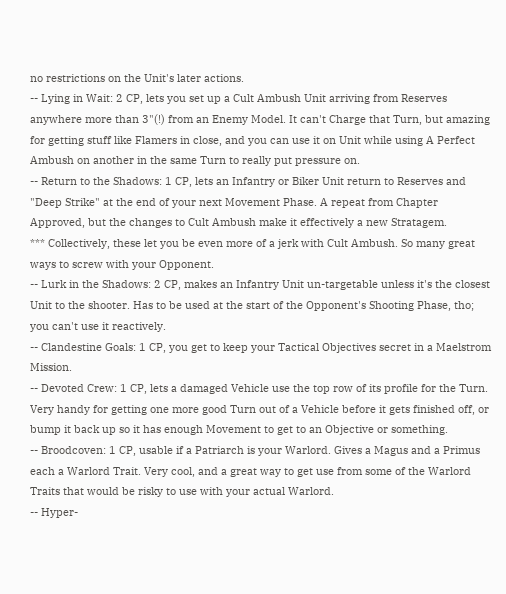no restrictions on the Unit's later actions.
-- Lying in Wait: 2 CP, lets you set up a Cult Ambush Unit arriving from Reserves anywhere more than 3"(!) from an Enemy Model. It can't Charge that Turn, but amazing for getting stuff like Flamers in close, and you can use it on Unit while using A Perfect Ambush on another in the same Turn to really put pressure on.
-- Return to the Shadows: 1 CP, lets an Infantry or Biker Unit return to Reserves and "Deep Strike" at the end of your next Movement Phase. A repeat from Chapter Approved, but the changes to Cult Ambush make it effectively a new Stratagem.
*** Collectively, these let you be even more of a jerk with Cult Ambush. So many great ways to screw with your Opponent.
-- Lurk in the Shadows: 2 CP, makes an Infantry Unit un-targetable unless it's the closest Unit to the shooter. Has to be used at the start of the Opponent's Shooting Phase, tho; you can't use it reactively.
-- Clandestine Goals: 1 CP, you get to keep your Tactical Objectives secret in a Maelstrom Mission.
-- Devoted Crew: 1 CP, lets a damaged Vehicle use the top row of its profile for the Turn. Very handy for getting one more good Turn out of a Vehicle before it gets finished off, or bump it back up so it has enough Movement to get to an Objective or something.
-- Broodcoven: 1 CP, usable if a Patriarch is your Warlord. Gives a Magus and a Primus each a Warlord Trait. Very cool, and a great way to get use from some of the Warlord Traits that would be risky to use with your actual Warlord.
-- Hyper-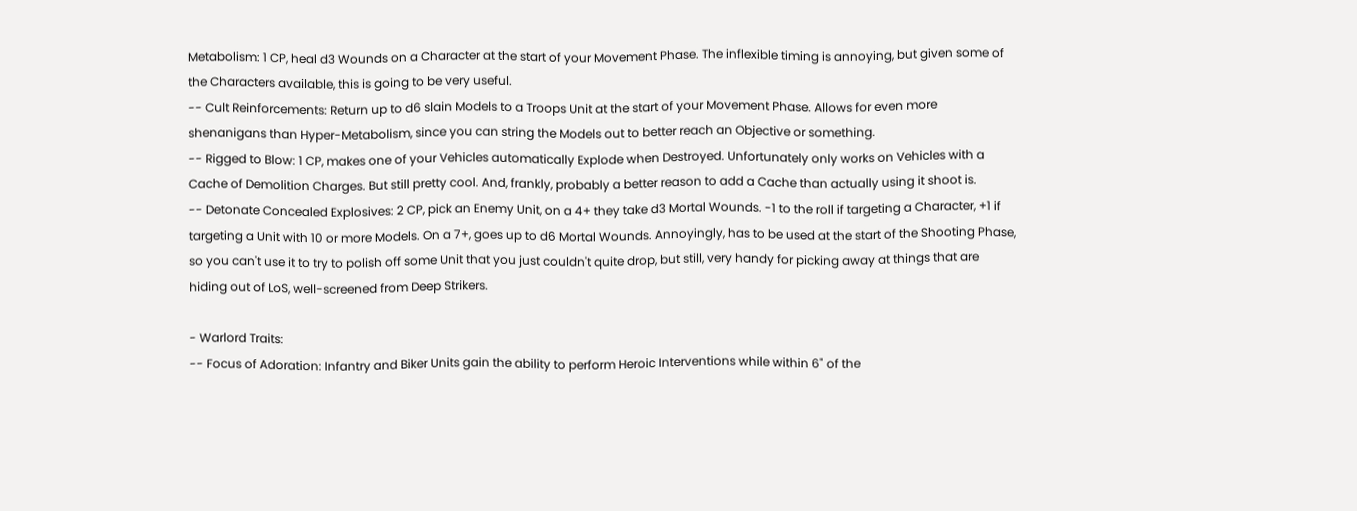Metabolism: 1 CP, heal d3 Wounds on a Character at the start of your Movement Phase. The inflexible timing is annoying, but given some of the Characters available, this is going to be very useful.
-- Cult Reinforcements: Return up to d6 slain Models to a Troops Unit at the start of your Movement Phase. Allows for even more shenanigans than Hyper-Metabolism, since you can string the Models out to better reach an Objective or something.
-- Rigged to Blow: 1 CP, makes one of your Vehicles automatically Explode when Destroyed. Unfortunately only works on Vehicles with a Cache of Demolition Charges. But still pretty cool. And, frankly, probably a better reason to add a Cache than actually using it shoot is.
-- Detonate Concealed Explosives: 2 CP, pick an Enemy Unit, on a 4+ they take d3 Mortal Wounds. -1 to the roll if targeting a Character, +1 if targeting a Unit with 10 or more Models. On a 7+, goes up to d6 Mortal Wounds. Annoyingly, has to be used at the start of the Shooting Phase, so you can't use it to try to polish off some Unit that you just couldn't quite drop, but still, very handy for picking away at things that are hiding out of LoS, well-screened from Deep Strikers.

- Warlord Traits:
-- Focus of Adoration: Infantry and Biker Units gain the ability to perform Heroic Interventions while within 6" of the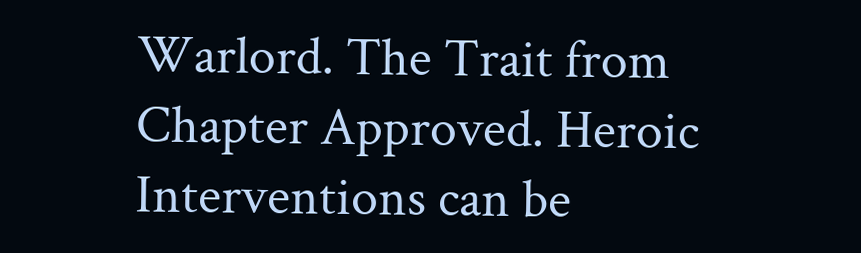Warlord. The Trait from Chapter Approved. Heroic Interventions can be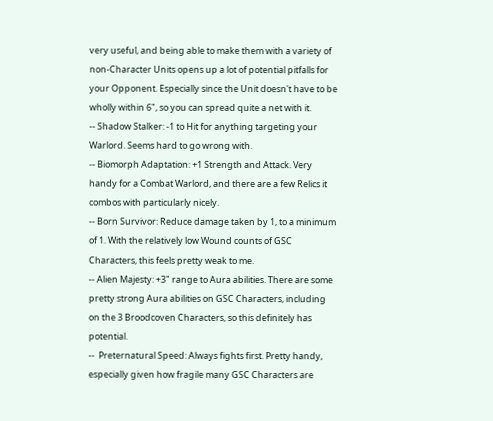very useful, and being able to make them with a variety of non-Character Units opens up a lot of potential pitfalls for your Opponent. Especially since the Unit doesn't have to be wholly within 6", so you can spread quite a net with it.
-- Shadow Stalker: -1 to Hit for anything targeting your Warlord. Seems hard to go wrong with.
-- Biomorph Adaptation: +1 Strength and Attack. Very handy for a Combat Warlord, and there are a few Relics it combos with particularly nicely.
-- Born Survivor: Reduce damage taken by 1, to a minimum of 1. With the relatively low Wound counts of GSC Characters, this feels pretty weak to me.
-- Alien Majesty: +3" range to Aura abilities. There are some pretty strong Aura abilities on GSC Characters, including on the 3 Broodcoven Characters, so this definitely has potential.
--  Preternatural Speed: Always fights first. Pretty handy, especially given how fragile many GSC Characters are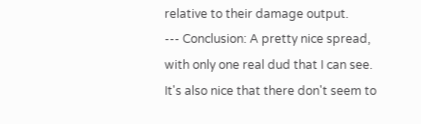relative to their damage output.
--- Conclusion: A pretty nice spread, with only one real dud that I can see. It's also nice that there don't seem to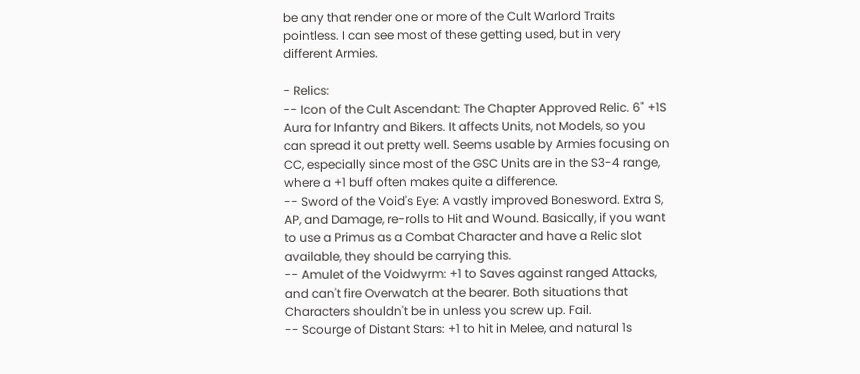be any that render one or more of the Cult Warlord Traits pointless. I can see most of these getting used, but in very different Armies.

- Relics:
-- Icon of the Cult Ascendant: The Chapter Approved Relic. 6" +1S Aura for Infantry and Bikers. It affects Units, not Models, so you can spread it out pretty well. Seems usable by Armies focusing on CC, especially since most of the GSC Units are in the S3-4 range, where a +1 buff often makes quite a difference.
-- Sword of the Void's Eye: A vastly improved Bonesword. Extra S, AP, and Damage, re-rolls to Hit and Wound. Basically, if you want to use a Primus as a Combat Character and have a Relic slot available, they should be carrying this.
-- Amulet of the Voidwyrm: +1 to Saves against ranged Attacks, and can't fire Overwatch at the bearer. Both situations that Characters shouldn't be in unless you screw up. Fail.
-- Scourge of Distant Stars: +1 to hit in Melee, and natural 1s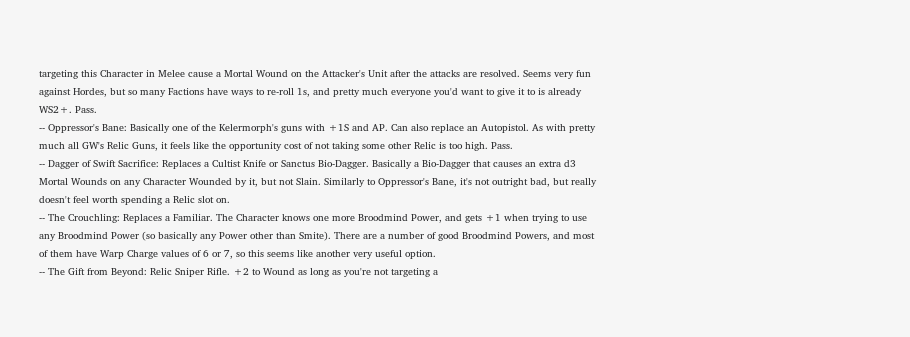targeting this Character in Melee cause a Mortal Wound on the Attacker's Unit after the attacks are resolved. Seems very fun against Hordes, but so many Factions have ways to re-roll 1s, and pretty much everyone you'd want to give it to is already WS2+. Pass.
-- Oppressor's Bane: Basically one of the Kelermorph's guns with +1S and AP. Can also replace an Autopistol. As with pretty much all GW's Relic Guns, it feels like the opportunity cost of not taking some other Relic is too high. Pass.
-- Dagger of Swift Sacrifice: Replaces a Cultist Knife or Sanctus Bio-Dagger. Basically a Bio-Dagger that causes an extra d3 Mortal Wounds on any Character Wounded by it, but not Slain. Similarly to Oppressor's Bane, it's not outright bad, but really doesn't feel worth spending a Relic slot on.
-- The Crouchling: Replaces a Familiar. The Character knows one more Broodmind Power, and gets +1 when trying to use any Broodmind Power (so basically any Power other than Smite). There are a number of good Broodmind Powers, and most of them have Warp Charge values of 6 or 7, so this seems like another very useful option.
-- The Gift from Beyond: Relic Sniper Rifle. +2 to Wound as long as you're not targeting a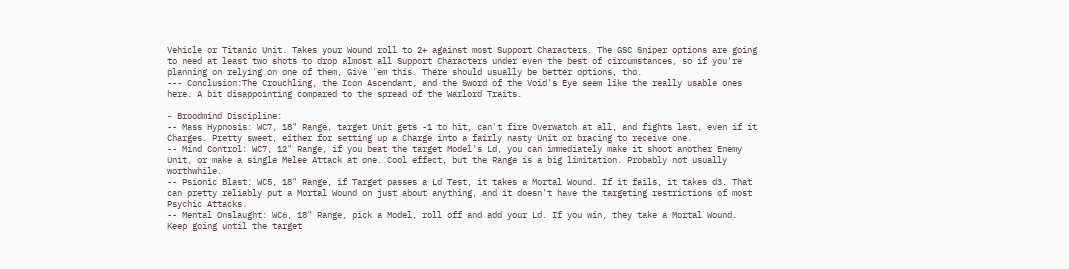Vehicle or Titanic Unit. Takes your Wound roll to 2+ against most Support Characters. The GSC Sniper options are going to need at least two shots to drop almost all Support Characters under even the best of circumstances, so if you're planning on relying on one of them, Give 'em this. There should usually be better options, tho.
--- Conclusion:The Crouchling, the Icon Ascendant, and the Sword of the Void's Eye seem like the really usable ones here. A bit disappointing compared to the spread of the Warlord Traits.

- Broodmind Discipline:
-- Mass Hypnosis: WC7, 18" Range, target Unit gets -1 to hit, can't fire Overwatch at all, and fights last, even if it Charges. Pretty sweet, either for setting up a Charge into a fairly nasty Unit or bracing to receive one.
-- Mind Control: WC7, 12" Range, if you beat the target Model's Ld, you can immediately make it shoot another Enemy Unit, or make a single Melee Attack at one. Cool effect, but the Range is a big limitation. Probably not usually worthwhile.
-- Psionic Blast: WC5, 18" Range, if Target passes a Ld Test, it takes a Mortal Wound. If it fails, it takes d3. That can pretty reliably put a Mortal Wound on just about anything, and it doesn't have the targeting restrictions of most Psychic Attacks.
-- Mental Onslaught: WC6, 18" Range, pick a Model, roll off and add your Ld. If you win, they take a Mortal Wound. Keep going until the target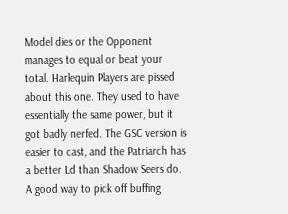Model dies or the Opponent manages to equal or beat your total. Harlequin Players are pissed about this one. They used to have essentially the same power, but it got badly nerfed. The GSC version is easier to cast, and the Patriarch has a better Ld than Shadow Seers do. A good way to pick off buffing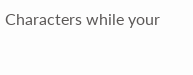Characters while your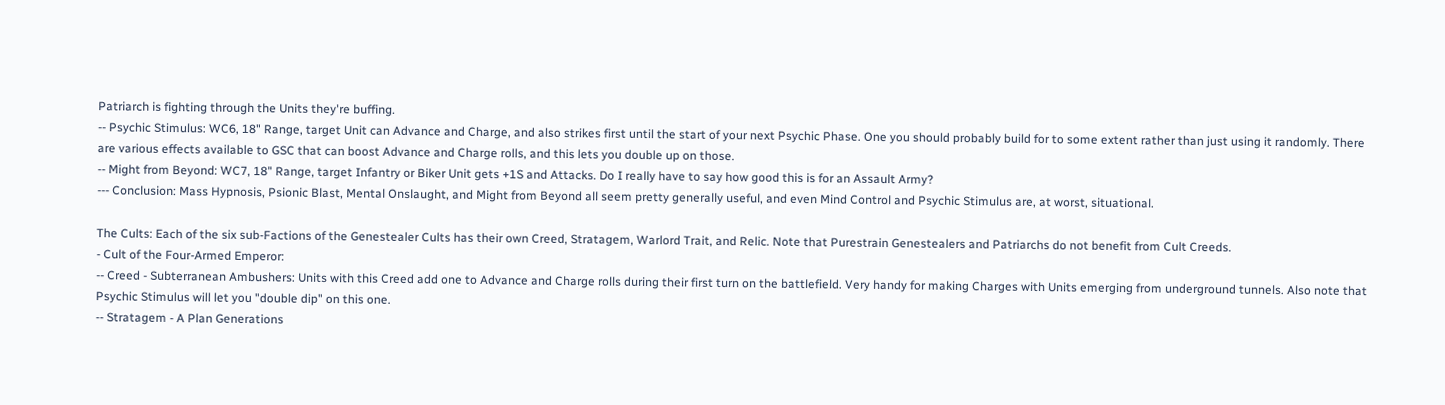Patriarch is fighting through the Units they're buffing.
-- Psychic Stimulus: WC6, 18" Range, target Unit can Advance and Charge, and also strikes first until the start of your next Psychic Phase. One you should probably build for to some extent rather than just using it randomly. There are various effects available to GSC that can boost Advance and Charge rolls, and this lets you double up on those.
-- Might from Beyond: WC7, 18" Range, target Infantry or Biker Unit gets +1S and Attacks. Do I really have to say how good this is for an Assault Army?
--- Conclusion: Mass Hypnosis, Psionic Blast, Mental Onslaught, and Might from Beyond all seem pretty generally useful, and even Mind Control and Psychic Stimulus are, at worst, situational.

The Cults: Each of the six sub-Factions of the Genestealer Cults has their own Creed, Stratagem, Warlord Trait, and Relic. Note that Purestrain Genestealers and Patriarchs do not benefit from Cult Creeds.
- Cult of the Four-Armed Emperor:
-- Creed - Subterranean Ambushers: Units with this Creed add one to Advance and Charge rolls during their first turn on the battlefield. Very handy for making Charges with Units emerging from underground tunnels. Also note that Psychic Stimulus will let you "double dip" on this one.
-- Stratagem - A Plan Generations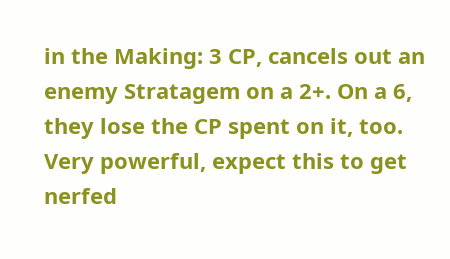in the Making: 3 CP, cancels out an enemy Stratagem on a 2+. On a 6, they lose the CP spent on it, too. Very powerful, expect this to get nerfed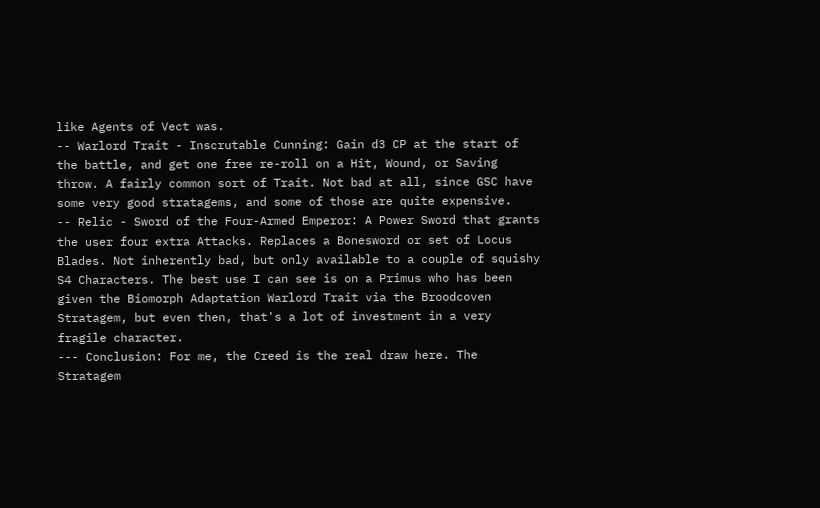like Agents of Vect was.
-- Warlord Trait - Inscrutable Cunning: Gain d3 CP at the start of the battle, and get one free re-roll on a Hit, Wound, or Saving throw. A fairly common sort of Trait. Not bad at all, since GSC have some very good stratagems, and some of those are quite expensive.
-- Relic - Sword of the Four-Armed Emperor: A Power Sword that grants the user four extra Attacks. Replaces a Bonesword or set of Locus Blades. Not inherently bad, but only available to a couple of squishy S4 Characters. The best use I can see is on a Primus who has been given the Biomorph Adaptation Warlord Trait via the Broodcoven Stratagem, but even then, that's a lot of investment in a very fragile character.
--- Conclusion: For me, the Creed is the real draw here. The Stratagem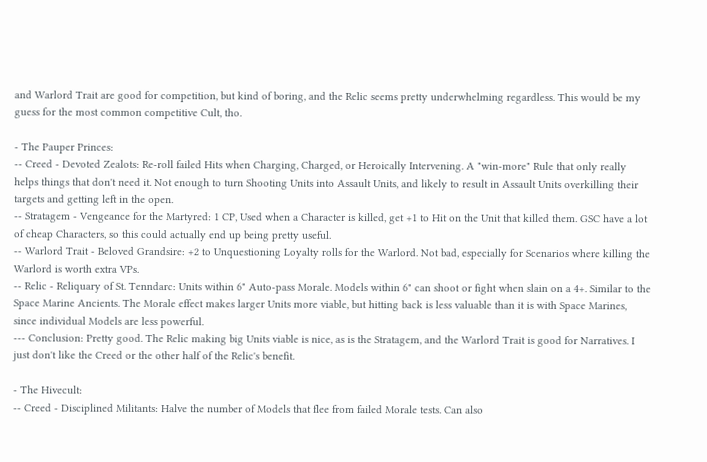and Warlord Trait are good for competition, but kind of boring, and the Relic seems pretty underwhelming regardless. This would be my guess for the most common competitive Cult, tho.

- The Pauper Princes:
-- Creed - Devoted Zealots: Re-roll failed Hits when Charging, Charged, or Heroically Intervening. A "win-more" Rule that only really helps things that don't need it. Not enough to turn Shooting Units into Assault Units, and likely to result in Assault Units overkilling their targets and getting left in the open.
-- Stratagem - Vengeance for the Martyred: 1 CP, Used when a Character is killed, get +1 to Hit on the Unit that killed them. GSC have a lot of cheap Characters, so this could actually end up being pretty useful.
-- Warlord Trait - Beloved Grandsire: +2 to Unquestioning Loyalty rolls for the Warlord. Not bad, especially for Scenarios where killing the Warlord is worth extra VPs.
-- Relic - Reliquary of St. Tenndarc: Units within 6" Auto-pass Morale. Models within 6" can shoot or fight when slain on a 4+. Similar to the Space Marine Ancients. The Morale effect makes larger Units more viable, but hitting back is less valuable than it is with Space Marines, since individual Models are less powerful.
--- Conclusion: Pretty good. The Relic making big Units viable is nice, as is the Stratagem, and the Warlord Trait is good for Narratives. I just don't like the Creed or the other half of the Relic's benefit.

- The Hivecult:
-- Creed - Disciplined Militants: Halve the number of Models that flee from failed Morale tests. Can also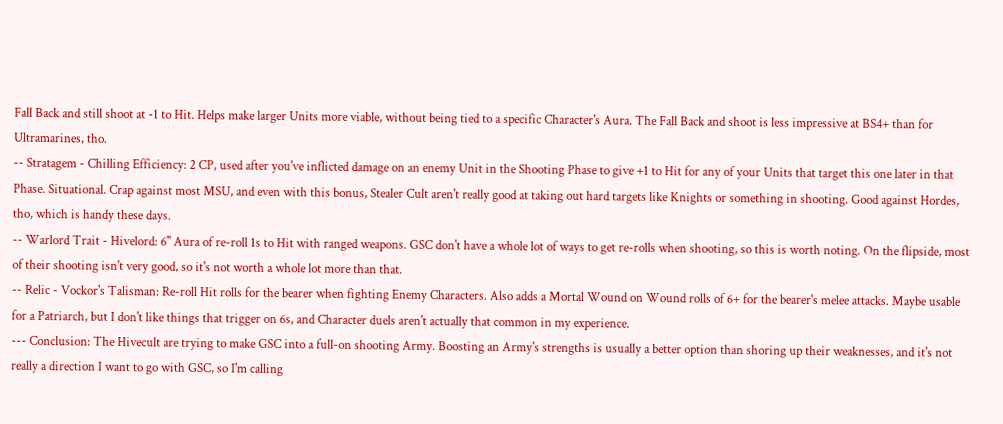Fall Back and still shoot at -1 to Hit. Helps make larger Units more viable, without being tied to a specific Character's Aura. The Fall Back and shoot is less impressive at BS4+ than for Ultramarines, tho.
-- Stratagem - Chilling Efficiency: 2 CP, used after you've inflicted damage on an enemy Unit in the Shooting Phase to give +1 to Hit for any of your Units that target this one later in that Phase. Situational. Crap against most MSU, and even with this bonus, Stealer Cult aren't really good at taking out hard targets like Knights or something in shooting. Good against Hordes, tho, which is handy these days.
-- Warlord Trait - Hivelord: 6" Aura of re-roll 1s to Hit with ranged weapons. GSC don't have a whole lot of ways to get re-rolls when shooting, so this is worth noting. On the flipside, most of their shooting isn't very good, so it's not worth a whole lot more than that.
-- Relic - Vockor's Talisman: Re-roll Hit rolls for the bearer when fighting Enemy Characters. Also adds a Mortal Wound on Wound rolls of 6+ for the bearer's melee attacks. Maybe usable for a Patriarch, but I don't like things that trigger on 6s, and Character duels aren't actually that common in my experience.
--- Conclusion: The Hivecult are trying to make GSC into a full-on shooting Army. Boosting an Army's strengths is usually a better option than shoring up their weaknesses, and it's not really a direction I want to go with GSC, so I'm calling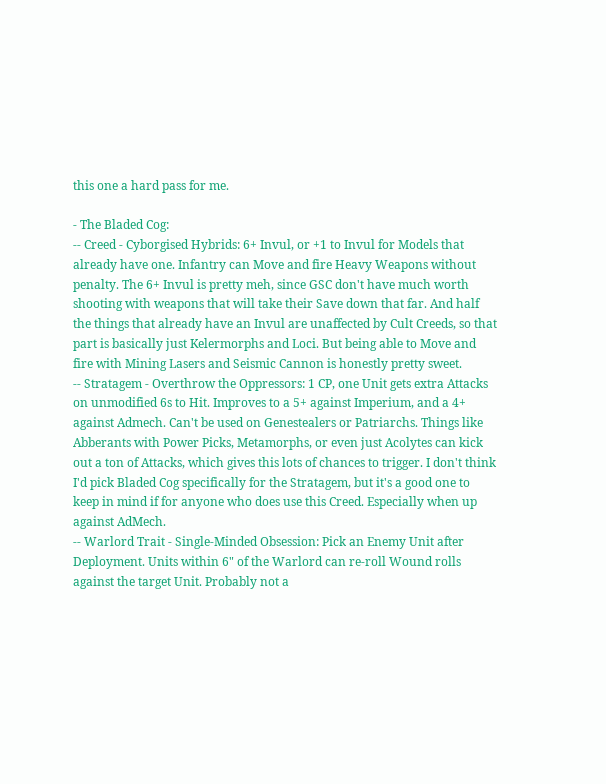this one a hard pass for me.

- The Bladed Cog:
-- Creed - Cyborgised Hybrids: 6+ Invul, or +1 to Invul for Models that already have one. Infantry can Move and fire Heavy Weapons without penalty. The 6+ Invul is pretty meh, since GSC don't have much worth shooting with weapons that will take their Save down that far. And half the things that already have an Invul are unaffected by Cult Creeds, so that part is basically just Kelermorphs and Loci. But being able to Move and fire with Mining Lasers and Seismic Cannon is honestly pretty sweet.
-- Stratagem - Overthrow the Oppressors: 1 CP, one Unit gets extra Attacks on unmodified 6s to Hit. Improves to a 5+ against Imperium, and a 4+ against Admech. Can't be used on Genestealers or Patriarchs. Things like Abberants with Power Picks, Metamorphs, or even just Acolytes can kick out a ton of Attacks, which gives this lots of chances to trigger. I don't think I'd pick Bladed Cog specifically for the Stratagem, but it's a good one to keep in mind if for anyone who does use this Creed. Especially when up against AdMech.
-- Warlord Trait - Single-Minded Obsession: Pick an Enemy Unit after Deployment. Units within 6" of the Warlord can re-roll Wound rolls against the target Unit. Probably not a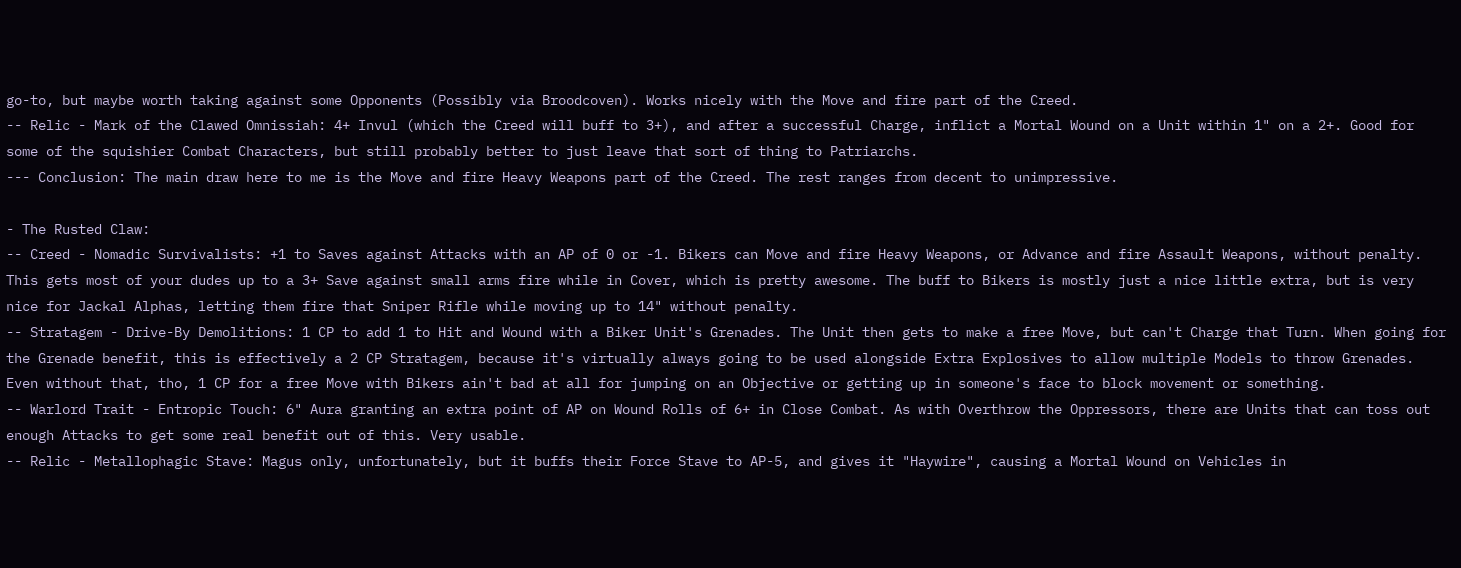go-to, but maybe worth taking against some Opponents (Possibly via Broodcoven). Works nicely with the Move and fire part of the Creed.
-- Relic - Mark of the Clawed Omnissiah: 4+ Invul (which the Creed will buff to 3+), and after a successful Charge, inflict a Mortal Wound on a Unit within 1" on a 2+. Good for some of the squishier Combat Characters, but still probably better to just leave that sort of thing to Patriarchs.
--- Conclusion: The main draw here to me is the Move and fire Heavy Weapons part of the Creed. The rest ranges from decent to unimpressive.

- The Rusted Claw:
-- Creed - Nomadic Survivalists: +1 to Saves against Attacks with an AP of 0 or -1. Bikers can Move and fire Heavy Weapons, or Advance and fire Assault Weapons, without penalty. This gets most of your dudes up to a 3+ Save against small arms fire while in Cover, which is pretty awesome. The buff to Bikers is mostly just a nice little extra, but is very nice for Jackal Alphas, letting them fire that Sniper Rifle while moving up to 14" without penalty.
-- Stratagem - Drive-By Demolitions: 1 CP to add 1 to Hit and Wound with a Biker Unit's Grenades. The Unit then gets to make a free Move, but can't Charge that Turn. When going for the Grenade benefit, this is effectively a 2 CP Stratagem, because it's virtually always going to be used alongside Extra Explosives to allow multiple Models to throw Grenades. Even without that, tho, 1 CP for a free Move with Bikers ain't bad at all for jumping on an Objective or getting up in someone's face to block movement or something.
-- Warlord Trait - Entropic Touch: 6" Aura granting an extra point of AP on Wound Rolls of 6+ in Close Combat. As with Overthrow the Oppressors, there are Units that can toss out enough Attacks to get some real benefit out of this. Very usable.
-- Relic - Metallophagic Stave: Magus only, unfortunately, but it buffs their Force Stave to AP-5, and gives it "Haywire", causing a Mortal Wound on Vehicles in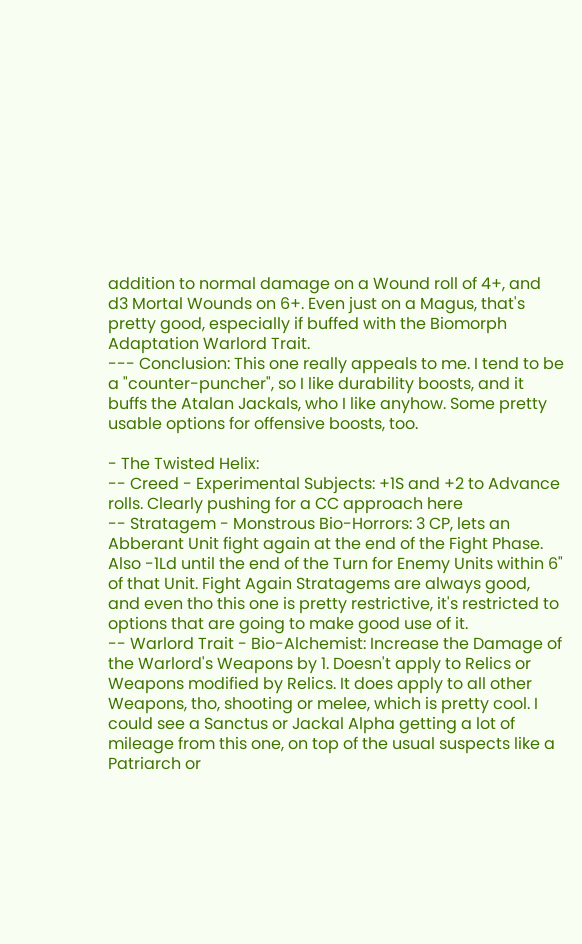addition to normal damage on a Wound roll of 4+, and d3 Mortal Wounds on 6+. Even just on a Magus, that's pretty good, especially if buffed with the Biomorph Adaptation Warlord Trait.
--- Conclusion: This one really appeals to me. I tend to be a "counter-puncher", so I like durability boosts, and it buffs the Atalan Jackals, who I like anyhow. Some pretty usable options for offensive boosts, too.

- The Twisted Helix:
-- Creed - Experimental Subjects: +1S and +2 to Advance rolls. Clearly pushing for a CC approach here
-- Stratagem - Monstrous Bio-Horrors: 3 CP, lets an Abberant Unit fight again at the end of the Fight Phase. Also -1Ld until the end of the Turn for Enemy Units within 6" of that Unit. Fight Again Stratagems are always good, and even tho this one is pretty restrictive, it's restricted to options that are going to make good use of it.
-- Warlord Trait - Bio-Alchemist: Increase the Damage of the Warlord's Weapons by 1. Doesn't apply to Relics or Weapons modified by Relics. It does apply to all other Weapons, tho, shooting or melee, which is pretty cool. I could see a Sanctus or Jackal Alpha getting a lot of mileage from this one, on top of the usual suspects like a Patriarch or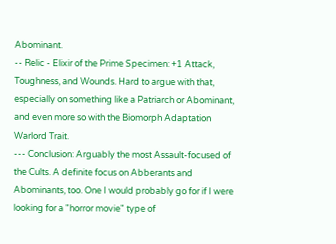Abominant.
-- Relic - Elixir of the Prime Specimen: +1 Attack, Toughness, and Wounds. Hard to argue with that, especially on something like a Patriarch or Abominant, and even more so with the Biomorph Adaptation Warlord Trait.
--- Conclusion: Arguably the most Assault-focused of the Cults. A definite focus on Abberants and Abominants, too. One I would probably go for if I were looking for a "horror movie" type of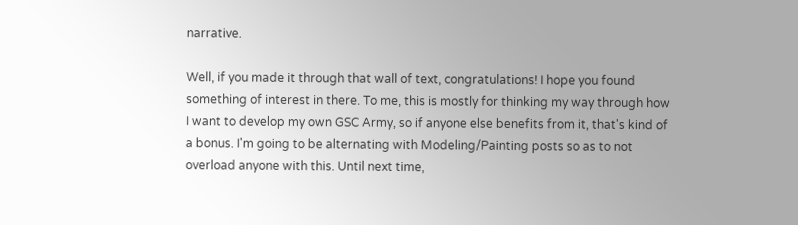narrative.

Well, if you made it through that wall of text, congratulations! I hope you found something of interest in there. To me, this is mostly for thinking my way through how I want to develop my own GSC Army, so if anyone else benefits from it, that's kind of a bonus. I'm going to be alternating with Modeling/Painting posts so as to not overload anyone with this. Until next time,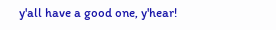y'all have a good one, y'hear!